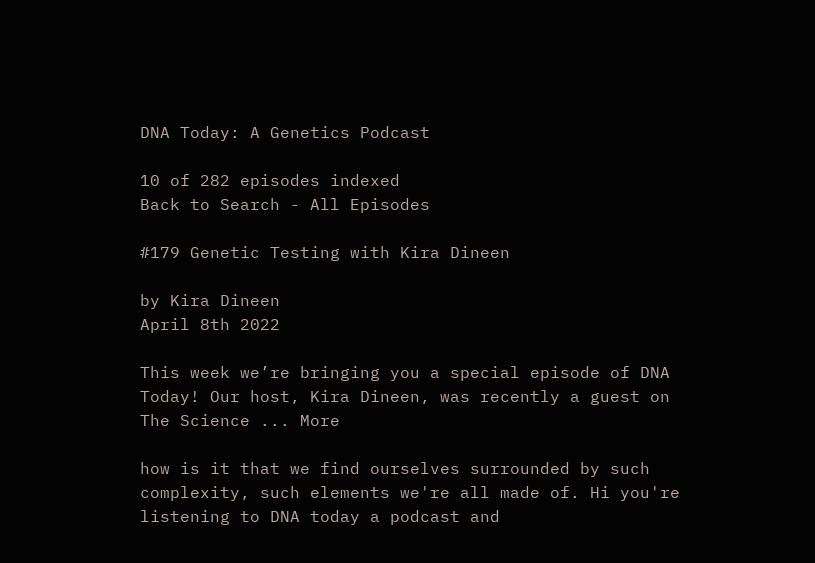DNA Today: A Genetics Podcast

10 of 282 episodes indexed
Back to Search - All Episodes

#179 Genetic Testing with Kira Dineen

by Kira Dineen
April 8th 2022

This week we’re bringing you a special episode of DNA Today! Our host, Kira Dineen, was recently a guest on The Science ... More

how is it that we find ourselves surrounded by such complexity, such elements we're all made of. Hi you're listening to DNA today a podcast and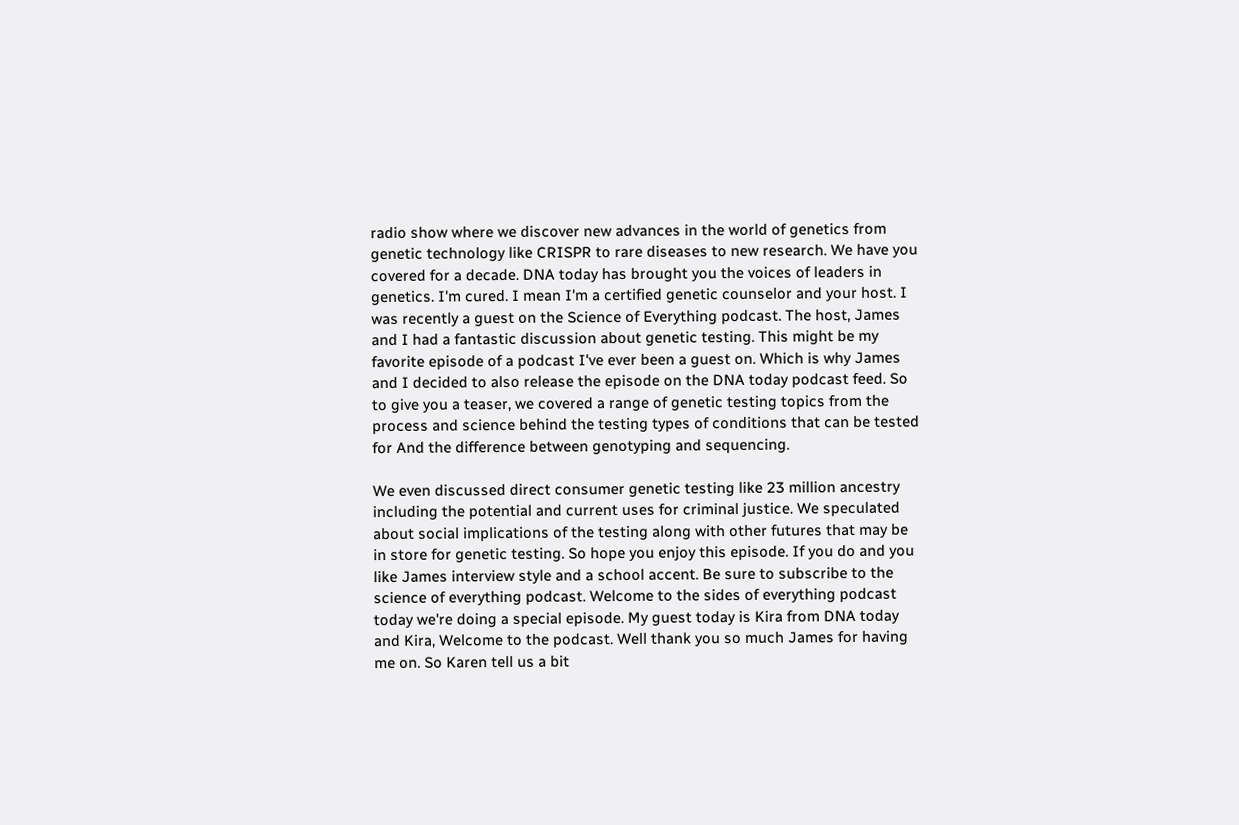radio show where we discover new advances in the world of genetics from genetic technology like CRISPR to rare diseases to new research. We have you covered for a decade. DNA today has brought you the voices of leaders in genetics. I'm cured. I mean I'm a certified genetic counselor and your host. I was recently a guest on the Science of Everything podcast. The host, James and I had a fantastic discussion about genetic testing. This might be my favorite episode of a podcast I've ever been a guest on. Which is why James and I decided to also release the episode on the DNA today podcast feed. So to give you a teaser, we covered a range of genetic testing topics from the process and science behind the testing types of conditions that can be tested for And the difference between genotyping and sequencing.

We even discussed direct consumer genetic testing like 23 million ancestry including the potential and current uses for criminal justice. We speculated about social implications of the testing along with other futures that may be in store for genetic testing. So hope you enjoy this episode. If you do and you like James interview style and a school accent. Be sure to subscribe to the science of everything podcast. Welcome to the sides of everything podcast today we're doing a special episode. My guest today is Kira from DNA today and Kira, Welcome to the podcast. Well thank you so much James for having me on. So Karen tell us a bit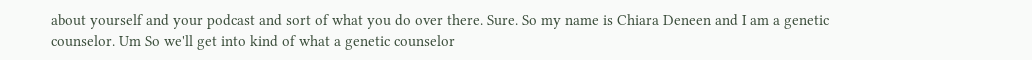about yourself and your podcast and sort of what you do over there. Sure. So my name is Chiara Deneen and I am a genetic counselor. Um So we'll get into kind of what a genetic counselor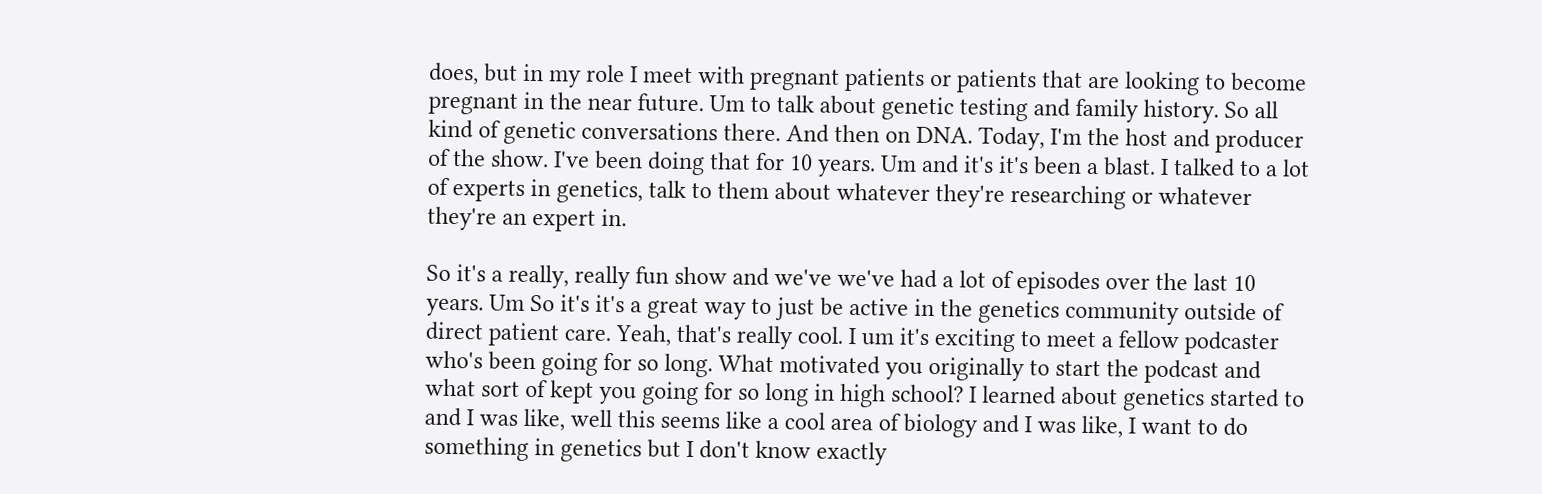does, but in my role I meet with pregnant patients or patients that are looking to become pregnant in the near future. Um to talk about genetic testing and family history. So all kind of genetic conversations there. And then on DNA. Today, I'm the host and producer of the show. I've been doing that for 10 years. Um and it's it's been a blast. I talked to a lot of experts in genetics, talk to them about whatever they're researching or whatever they're an expert in.

So it's a really, really fun show and we've we've had a lot of episodes over the last 10 years. Um So it's it's a great way to just be active in the genetics community outside of direct patient care. Yeah, that's really cool. I um it's exciting to meet a fellow podcaster who's been going for so long. What motivated you originally to start the podcast and what sort of kept you going for so long in high school? I learned about genetics started to and I was like, well this seems like a cool area of biology and I was like, I want to do something in genetics but I don't know exactly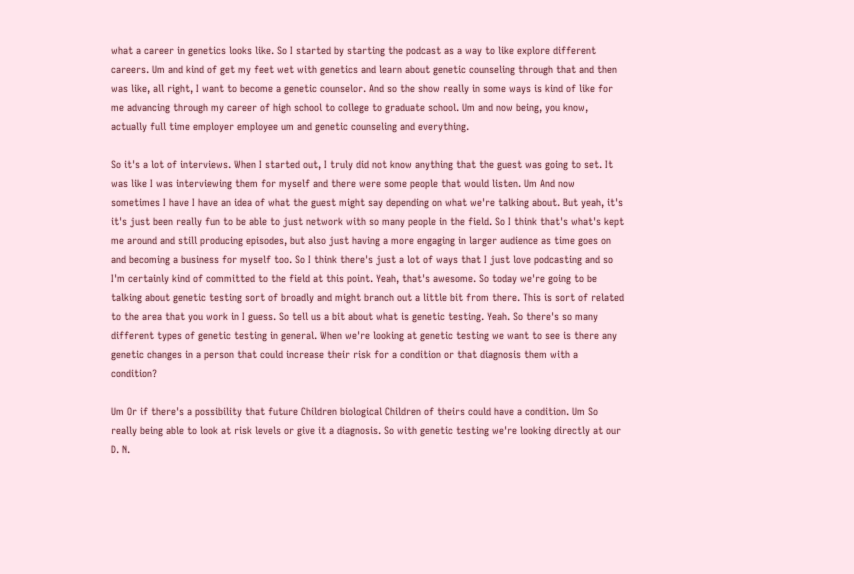what a career in genetics looks like. So I started by starting the podcast as a way to like explore different careers. Um and kind of get my feet wet with genetics and learn about genetic counseling through that and then was like, all right, I want to become a genetic counselor. And so the show really in some ways is kind of like for me advancing through my career of high school to college to graduate school. Um and now being, you know, actually full time employer employee um and genetic counseling and everything.

So it's a lot of interviews. When I started out, I truly did not know anything that the guest was going to set. It was like I was interviewing them for myself and there were some people that would listen. Um And now sometimes I have I have an idea of what the guest might say depending on what we're talking about. But yeah, it's it's just been really fun to be able to just network with so many people in the field. So I think that's what's kept me around and still producing episodes, but also just having a more engaging in larger audience as time goes on and becoming a business for myself too. So I think there's just a lot of ways that I just love podcasting and so I'm certainly kind of committed to the field at this point. Yeah, that's awesome. So today we're going to be talking about genetic testing sort of broadly and might branch out a little bit from there. This is sort of related to the area that you work in I guess. So tell us a bit about what is genetic testing. Yeah. So there's so many different types of genetic testing in general. When we're looking at genetic testing we want to see is there any genetic changes in a person that could increase their risk for a condition or that diagnosis them with a condition?

Um Or if there's a possibility that future Children biological Children of theirs could have a condition. Um So really being able to look at risk levels or give it a diagnosis. So with genetic testing we're looking directly at our D. N.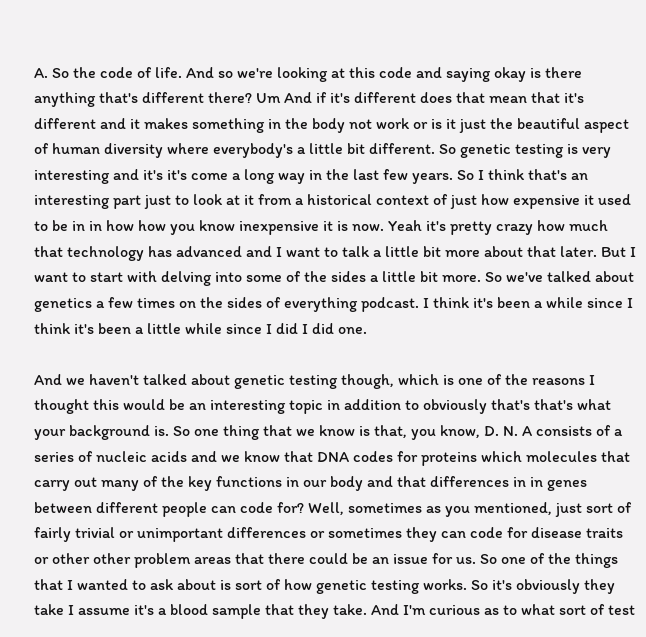A. So the code of life. And so we're looking at this code and saying okay is there anything that's different there? Um And if it's different does that mean that it's different and it makes something in the body not work or is it just the beautiful aspect of human diversity where everybody's a little bit different. So genetic testing is very interesting and it's it's come a long way in the last few years. So I think that's an interesting part just to look at it from a historical context of just how expensive it used to be in in how how you know inexpensive it is now. Yeah it's pretty crazy how much that technology has advanced and I want to talk a little bit more about that later. But I want to start with delving into some of the sides a little bit more. So we've talked about genetics a few times on the sides of everything podcast. I think it's been a while since I think it's been a little while since I did I did one.

And we haven't talked about genetic testing though, which is one of the reasons I thought this would be an interesting topic in addition to obviously that's that's what your background is. So one thing that we know is that, you know, D. N. A consists of a series of nucleic acids and we know that DNA codes for proteins which molecules that carry out many of the key functions in our body and that differences in in genes between different people can code for? Well, sometimes as you mentioned, just sort of fairly trivial or unimportant differences or sometimes they can code for disease traits or other other problem areas that there could be an issue for us. So one of the things that I wanted to ask about is sort of how genetic testing works. So it's obviously they take I assume it's a blood sample that they take. And I'm curious as to what sort of test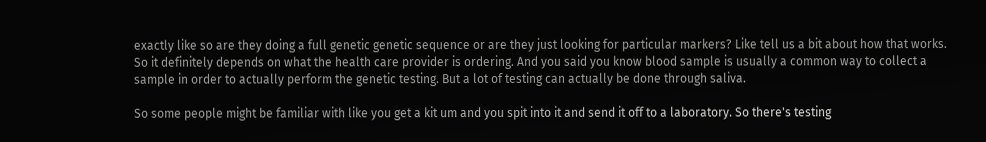exactly like so are they doing a full genetic genetic sequence or are they just looking for particular markers? Like tell us a bit about how that works. So it definitely depends on what the health care provider is ordering. And you said you know blood sample is usually a common way to collect a sample in order to actually perform the genetic testing. But a lot of testing can actually be done through saliva.

So some people might be familiar with like you get a kit um and you spit into it and send it off to a laboratory. So there's testing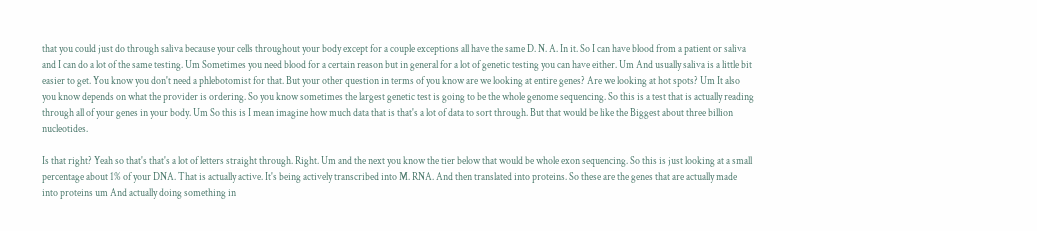that you could just do through saliva because your cells throughout your body except for a couple exceptions all have the same D. N. A. In it. So I can have blood from a patient or saliva and I can do a lot of the same testing. Um Sometimes you need blood for a certain reason but in general for a lot of genetic testing you can have either. Um And usually saliva is a little bit easier to get. You know you don't need a phlebotomist for that. But your other question in terms of you know are we looking at entire genes? Are we looking at hot spots? Um It also you know depends on what the provider is ordering. So you know sometimes the largest genetic test is going to be the whole genome sequencing. So this is a test that is actually reading through all of your genes in your body. Um So this is I mean imagine how much data that is that's a lot of data to sort through. But that would be like the Biggest about three billion nucleotides.

Is that right? Yeah so that's that's a lot of letters straight through. Right. Um and the next you know the tier below that would be whole exon sequencing. So this is just looking at a small percentage about 1% of your DNA. That is actually active. It's being actively transcribed into M. RNA. And then translated into proteins. So these are the genes that are actually made into proteins um And actually doing something in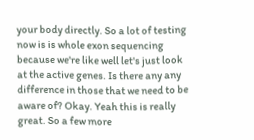your body directly. So a lot of testing now is is whole exon sequencing because we're like well let's just look at the active genes. Is there any any difference in those that we need to be aware of? Okay. Yeah this is really great. So a few more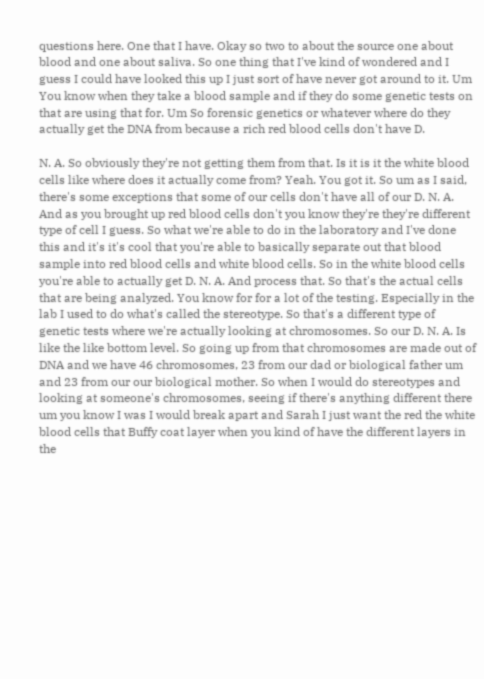questions here. One that I have. Okay so two to about the source one about blood and one about saliva. So one thing that I've kind of wondered and I guess I could have looked this up I just sort of have never got around to it. Um You know when they take a blood sample and if they do some genetic tests on that are using that for. Um So forensic genetics or whatever where do they actually get the DNA from because a rich red blood cells don't have D.

N. A. So obviously they're not getting them from that. Is it is it the white blood cells like where does it actually come from? Yeah. You got it. So um as I said, there's some exceptions that some of our cells don't have all of our D. N. A. And as you brought up red blood cells don't you know they're they're different type of cell I guess. So what we're able to do in the laboratory and I've done this and it's it's cool that you're able to basically separate out that blood sample into red blood cells and white blood cells. So in the white blood cells you're able to actually get D. N. A. And process that. So that's the actual cells that are being analyzed. You know for for a lot of the testing. Especially in the lab I used to do what's called the stereotype. So that's a different type of genetic tests where we're actually looking at chromosomes. So our D. N. A. Is like the like bottom level. So going up from that chromosomes are made out of DNA and we have 46 chromosomes, 23 from our dad or biological father um and 23 from our our biological mother. So when I would do stereotypes and looking at someone's chromosomes, seeing if there's anything different there um you know I was I would break apart and Sarah I just want the red the white blood cells that Buffy coat layer when you kind of have the different layers in the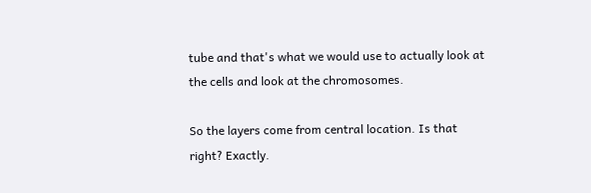tube and that's what we would use to actually look at the cells and look at the chromosomes.

So the layers come from central location. Is that right? Exactly.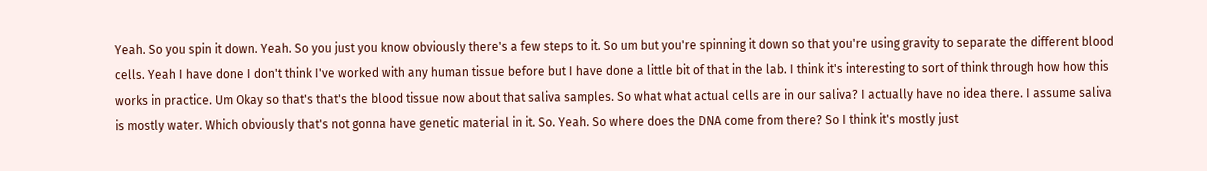Yeah. So you spin it down. Yeah. So you just you know obviously there's a few steps to it. So um but you're spinning it down so that you're using gravity to separate the different blood cells. Yeah I have done I don't think I've worked with any human tissue before but I have done a little bit of that in the lab. I think it's interesting to sort of think through how how this works in practice. Um Okay so that's that's the blood tissue now about that saliva samples. So what what actual cells are in our saliva? I actually have no idea there. I assume saliva is mostly water. Which obviously that's not gonna have genetic material in it. So. Yeah. So where does the DNA come from there? So I think it's mostly just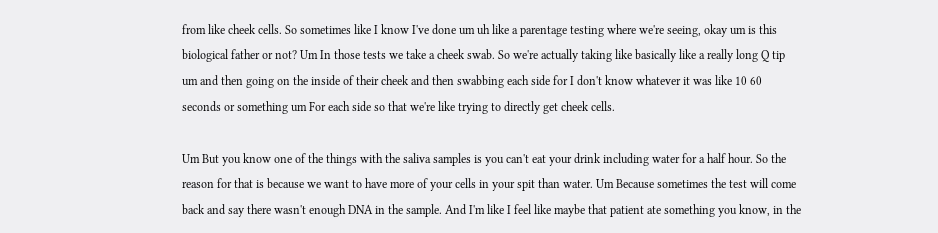from like cheek cells. So sometimes like I know I've done um uh like a parentage testing where we're seeing, okay um is this biological father or not? Um In those tests we take a cheek swab. So we're actually taking like basically like a really long Q tip um and then going on the inside of their cheek and then swabbing each side for I don't know whatever it was like 10 60 seconds or something um For each side so that we're like trying to directly get cheek cells.

Um But you know one of the things with the saliva samples is you can't eat your drink including water for a half hour. So the reason for that is because we want to have more of your cells in your spit than water. Um Because sometimes the test will come back and say there wasn't enough DNA in the sample. And I'm like I feel like maybe that patient ate something you know, in the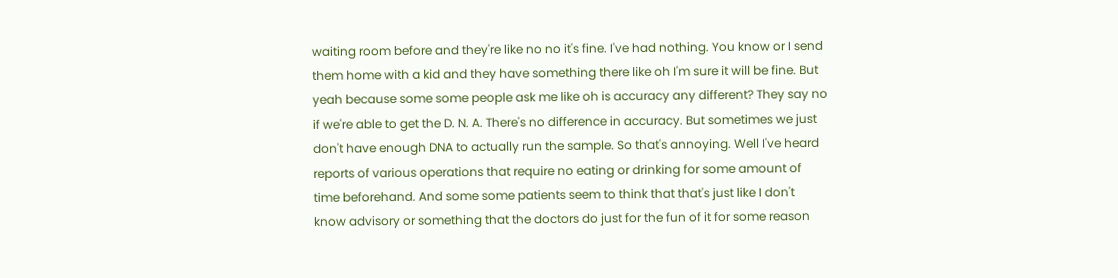waiting room before and they're like no no it's fine. I've had nothing. You know or I send them home with a kid and they have something there like oh I'm sure it will be fine. But yeah because some some people ask me like oh is accuracy any different? They say no if we're able to get the D. N. A. There's no difference in accuracy. But sometimes we just don't have enough DNA to actually run the sample. So that's annoying. Well I've heard reports of various operations that require no eating or drinking for some amount of time beforehand. And some some patients seem to think that that's just like I don't know advisory or something that the doctors do just for the fun of it for some reason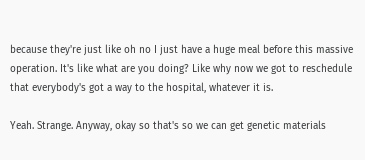because they're just like oh no I just have a huge meal before this massive operation. It's like what are you doing? Like why now we got to reschedule that everybody's got a way to the hospital, whatever it is.

Yeah. Strange. Anyway, okay so that's so we can get genetic materials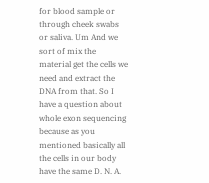for blood sample or through cheek swabs or saliva. Um And we sort of mix the material get the cells we need and extract the DNA from that. So I have a question about whole exon sequencing because as you mentioned basically all the cells in our body have the same D. N. A.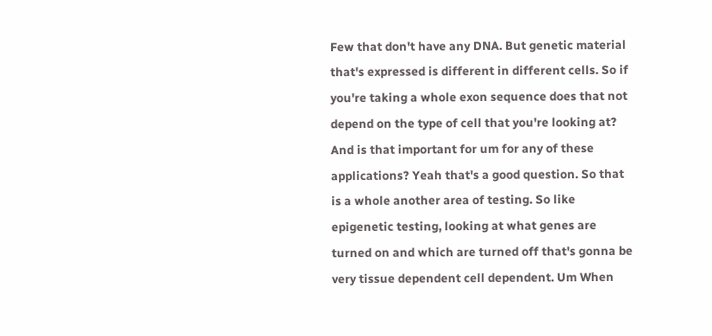Few that don't have any DNA. But genetic material that's expressed is different in different cells. So if you're taking a whole exon sequence does that not depend on the type of cell that you're looking at? And is that important for um for any of these applications? Yeah that's a good question. So that is a whole another area of testing. So like epigenetic testing, looking at what genes are turned on and which are turned off that's gonna be very tissue dependent cell dependent. Um When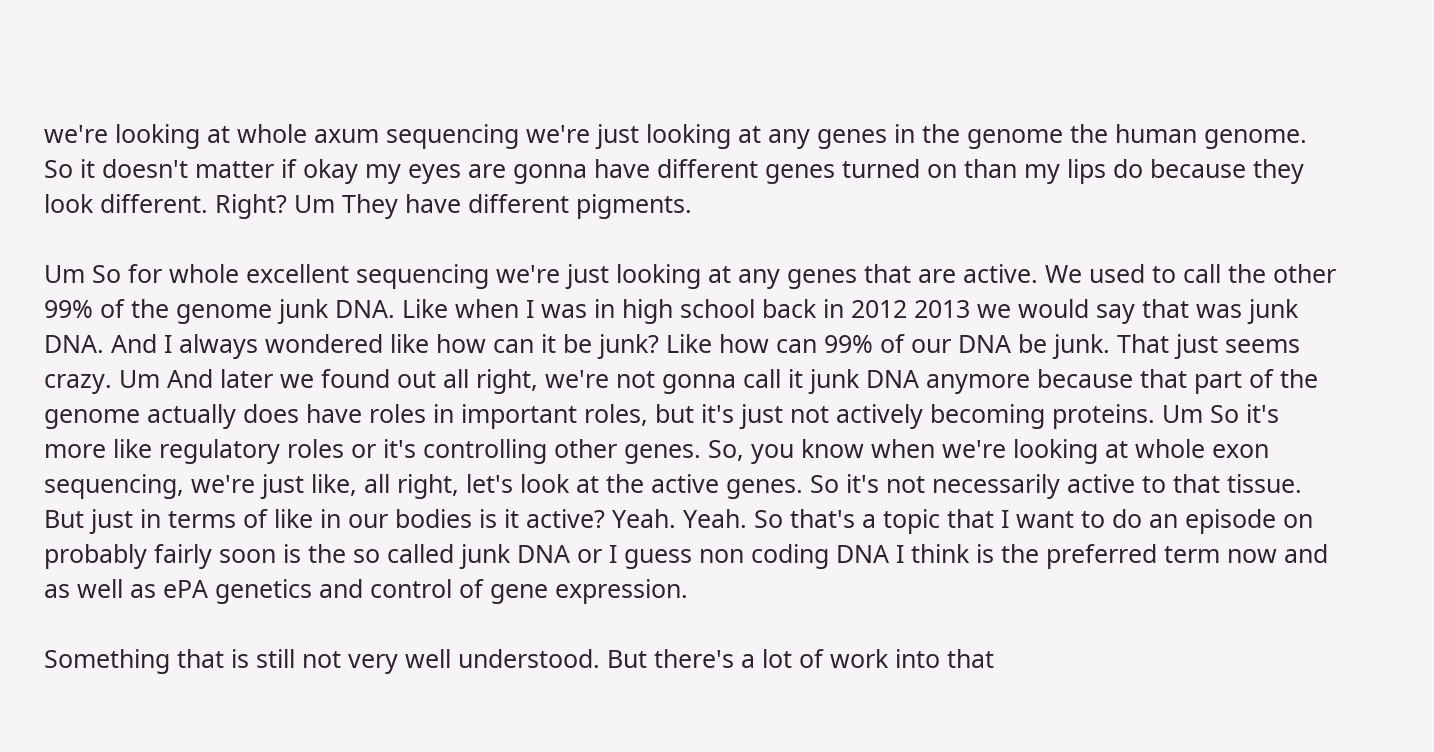we're looking at whole axum sequencing we're just looking at any genes in the genome the human genome. So it doesn't matter if okay my eyes are gonna have different genes turned on than my lips do because they look different. Right? Um They have different pigments.

Um So for whole excellent sequencing we're just looking at any genes that are active. We used to call the other 99% of the genome junk DNA. Like when I was in high school back in 2012 2013 we would say that was junk DNA. And I always wondered like how can it be junk? Like how can 99% of our DNA be junk. That just seems crazy. Um And later we found out all right, we're not gonna call it junk DNA anymore because that part of the genome actually does have roles in important roles, but it's just not actively becoming proteins. Um So it's more like regulatory roles or it's controlling other genes. So, you know when we're looking at whole exon sequencing, we're just like, all right, let's look at the active genes. So it's not necessarily active to that tissue. But just in terms of like in our bodies is it active? Yeah. Yeah. So that's a topic that I want to do an episode on probably fairly soon is the so called junk DNA or I guess non coding DNA I think is the preferred term now and as well as ePA genetics and control of gene expression.

Something that is still not very well understood. But there's a lot of work into that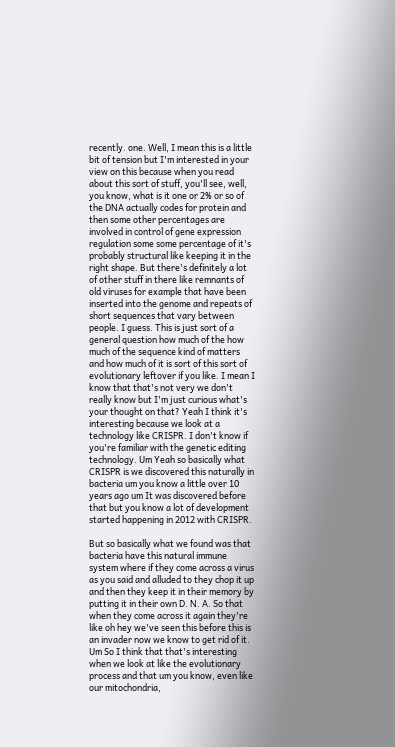recently. one. Well, I mean this is a little bit of tension but I'm interested in your view on this because when you read about this sort of stuff, you'll see, well, you know, what is it one or 2% or so of the DNA actually codes for protein and then some other percentages are involved in control of gene expression regulation some some percentage of it's probably structural like keeping it in the right shape. But there's definitely a lot of other stuff in there like remnants of old viruses for example that have been inserted into the genome and repeats of short sequences that vary between people. I guess. This is just sort of a general question how much of the how much of the sequence kind of matters and how much of it is sort of this sort of evolutionary leftover if you like. I mean I know that that's not very we don't really know but I'm just curious what's your thought on that? Yeah I think it's interesting because we look at a technology like CRISPR. I don't know if you're familiar with the genetic editing technology. Um Yeah so basically what CRISPR is we discovered this naturally in bacteria um you know a little over 10 years ago um It was discovered before that but you know a lot of development started happening in 2012 with CRISPR.

But so basically what we found was that bacteria have this natural immune system where if they come across a virus as you said and alluded to they chop it up and then they keep it in their memory by putting it in their own D. N. A. So that when they come across it again they're like oh hey we've seen this before this is an invader now we know to get rid of it. Um So I think that that's interesting when we look at like the evolutionary process and that um you know, even like our mitochondria,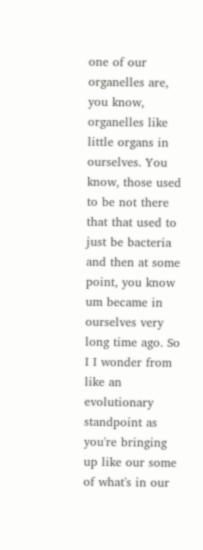one of our organelles are, you know, organelles like little organs in ourselves. You know, those used to be not there that that used to just be bacteria and then at some point, you know um became in ourselves very long time ago. So I I wonder from like an evolutionary standpoint as you're bringing up like our some of what's in our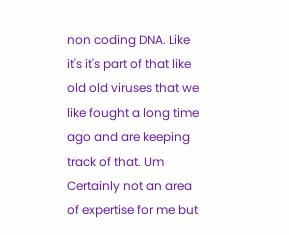non coding DNA. Like it's it's part of that like old old viruses that we like fought a long time ago and are keeping track of that. Um Certainly not an area of expertise for me but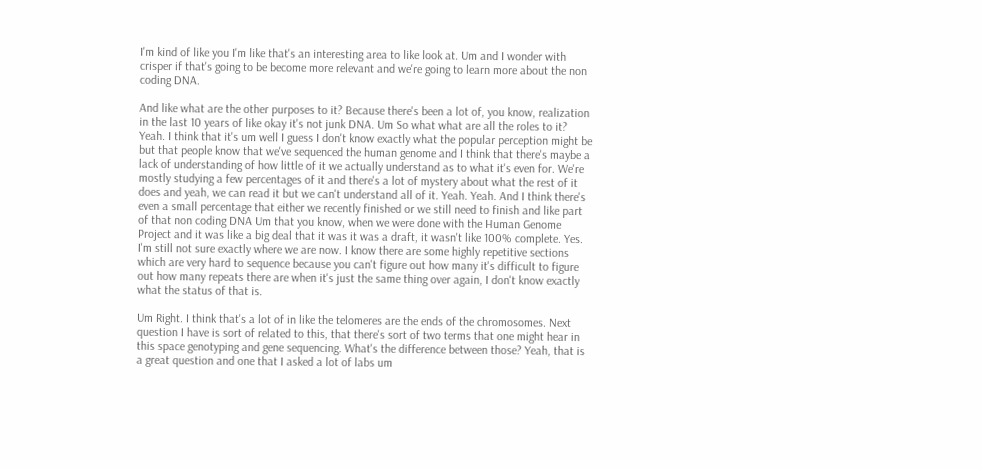I'm kind of like you I'm like that's an interesting area to like look at. Um and I wonder with crisper if that's going to be become more relevant and we're going to learn more about the non coding DNA.

And like what are the other purposes to it? Because there's been a lot of, you know, realization in the last 10 years of like okay it's not junk DNA. Um So what what are all the roles to it? Yeah. I think that it's um well I guess I don't know exactly what the popular perception might be but that people know that we've sequenced the human genome and I think that there's maybe a lack of understanding of how little of it we actually understand as to what it's even for. We're mostly studying a few percentages of it and there's a lot of mystery about what the rest of it does and yeah, we can read it but we can't understand all of it. Yeah. Yeah. And I think there's even a small percentage that either we recently finished or we still need to finish and like part of that non coding DNA Um that you know, when we were done with the Human Genome Project and it was like a big deal that it was it was a draft, it wasn't like 100% complete. Yes. I'm still not sure exactly where we are now. I know there are some highly repetitive sections which are very hard to sequence because you can't figure out how many it's difficult to figure out how many repeats there are when it's just the same thing over again, I don't know exactly what the status of that is.

Um Right. I think that's a lot of in like the telomeres are the ends of the chromosomes. Next question I have is sort of related to this, that there's sort of two terms that one might hear in this space genotyping and gene sequencing. What's the difference between those? Yeah, that is a great question and one that I asked a lot of labs um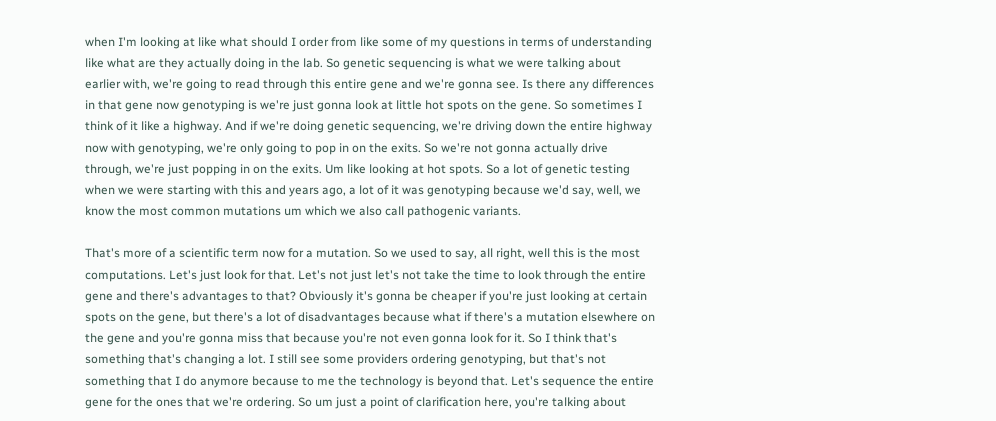when I'm looking at like what should I order from like some of my questions in terms of understanding like what are they actually doing in the lab. So genetic sequencing is what we were talking about earlier with, we're going to read through this entire gene and we're gonna see. Is there any differences in that gene now genotyping is we're just gonna look at little hot spots on the gene. So sometimes I think of it like a highway. And if we're doing genetic sequencing, we're driving down the entire highway now with genotyping, we're only going to pop in on the exits. So we're not gonna actually drive through, we're just popping in on the exits. Um like looking at hot spots. So a lot of genetic testing when we were starting with this and years ago, a lot of it was genotyping because we'd say, well, we know the most common mutations um which we also call pathogenic variants.

That's more of a scientific term now for a mutation. So we used to say, all right, well this is the most computations. Let's just look for that. Let's not just let's not take the time to look through the entire gene and there's advantages to that? Obviously it's gonna be cheaper if you're just looking at certain spots on the gene, but there's a lot of disadvantages because what if there's a mutation elsewhere on the gene and you're gonna miss that because you're not even gonna look for it. So I think that's something that's changing a lot. I still see some providers ordering genotyping, but that's not something that I do anymore because to me the technology is beyond that. Let's sequence the entire gene for the ones that we're ordering. So um just a point of clarification here, you're talking about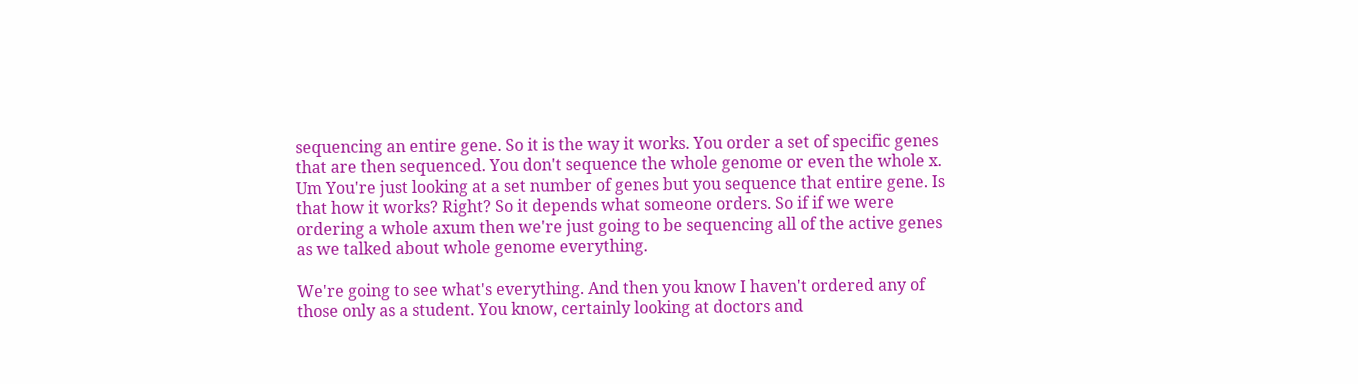sequencing an entire gene. So it is the way it works. You order a set of specific genes that are then sequenced. You don't sequence the whole genome or even the whole x. Um You're just looking at a set number of genes but you sequence that entire gene. Is that how it works? Right? So it depends what someone orders. So if if we were ordering a whole axum then we're just going to be sequencing all of the active genes as we talked about whole genome everything.

We're going to see what's everything. And then you know I haven't ordered any of those only as a student. You know, certainly looking at doctors and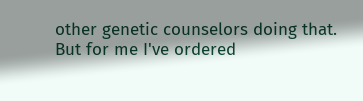other genetic counselors doing that. But for me I've ordered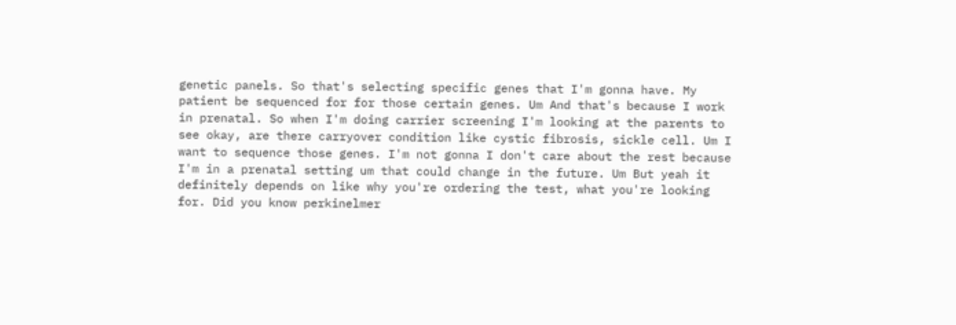genetic panels. So that's selecting specific genes that I'm gonna have. My patient be sequenced for for those certain genes. Um And that's because I work in prenatal. So when I'm doing carrier screening I'm looking at the parents to see okay, are there carryover condition like cystic fibrosis, sickle cell. Um I want to sequence those genes. I'm not gonna I don't care about the rest because I'm in a prenatal setting um that could change in the future. Um But yeah it definitely depends on like why you're ordering the test, what you're looking for. Did you know perkinelmer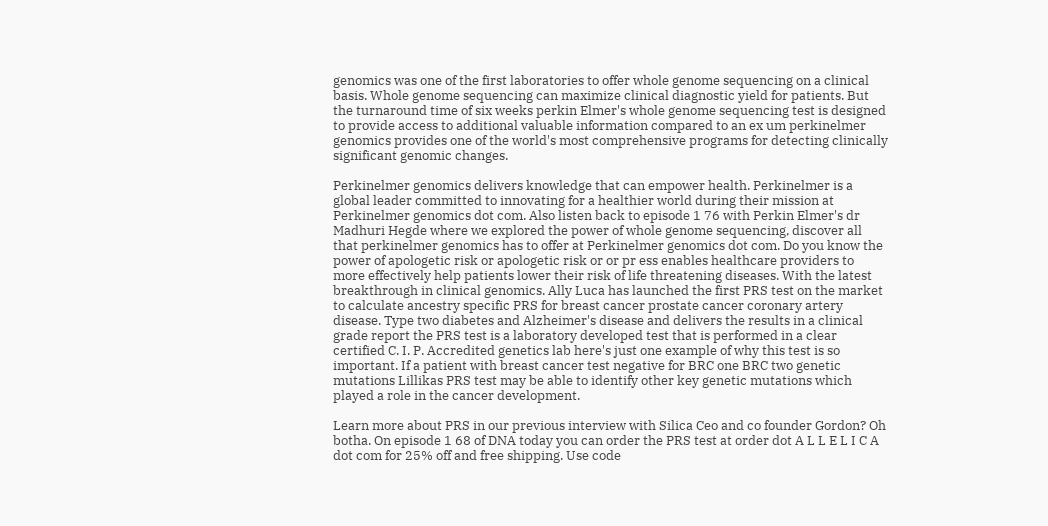genomics was one of the first laboratories to offer whole genome sequencing on a clinical basis. Whole genome sequencing can maximize clinical diagnostic yield for patients. But the turnaround time of six weeks perkin Elmer's whole genome sequencing test is designed to provide access to additional valuable information compared to an ex um perkinelmer genomics provides one of the world's most comprehensive programs for detecting clinically significant genomic changes.

Perkinelmer genomics delivers knowledge that can empower health. Perkinelmer is a global leader committed to innovating for a healthier world during their mission at Perkinelmer genomics dot com. Also listen back to episode 1 76 with Perkin Elmer's dr Madhuri Hegde where we explored the power of whole genome sequencing, discover all that perkinelmer genomics has to offer at Perkinelmer genomics dot com. Do you know the power of apologetic risk or apologetic risk or or pr ess enables healthcare providers to more effectively help patients lower their risk of life threatening diseases. With the latest breakthrough in clinical genomics. Ally Luca has launched the first PRS test on the market to calculate ancestry specific PRS for breast cancer prostate cancer coronary artery disease. Type two diabetes and Alzheimer's disease and delivers the results in a clinical grade report the PRS test is a laboratory developed test that is performed in a clear certified C. I. P. Accredited genetics lab here's just one example of why this test is so important. If a patient with breast cancer test negative for BRC one BRC two genetic mutations Lillikas PRS test may be able to identify other key genetic mutations which played a role in the cancer development.

Learn more about PRS in our previous interview with Silica Ceo and co founder Gordon? Oh botha. On episode 1 68 of DNA today you can order the PRS test at order dot A L L E L I C A dot com for 25% off and free shipping. Use code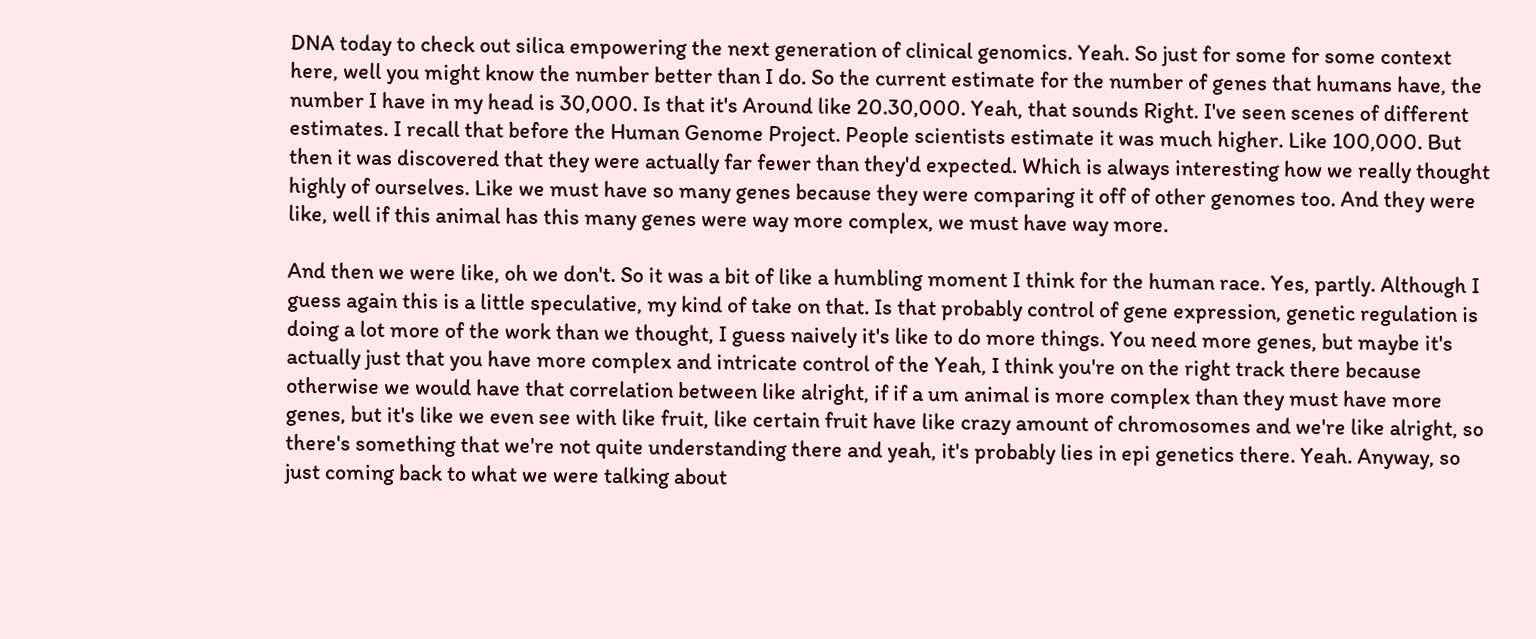DNA today to check out silica empowering the next generation of clinical genomics. Yeah. So just for some for some context here, well you might know the number better than I do. So the current estimate for the number of genes that humans have, the number I have in my head is 30,000. Is that it's Around like 20.30,000. Yeah, that sounds Right. I've seen scenes of different estimates. I recall that before the Human Genome Project. People scientists estimate it was much higher. Like 100,000. But then it was discovered that they were actually far fewer than they'd expected. Which is always interesting how we really thought highly of ourselves. Like we must have so many genes because they were comparing it off of other genomes too. And they were like, well if this animal has this many genes were way more complex, we must have way more.

And then we were like, oh we don't. So it was a bit of like a humbling moment I think for the human race. Yes, partly. Although I guess again this is a little speculative, my kind of take on that. Is that probably control of gene expression, genetic regulation is doing a lot more of the work than we thought, I guess naively it's like to do more things. You need more genes, but maybe it's actually just that you have more complex and intricate control of the Yeah, I think you're on the right track there because otherwise we would have that correlation between like alright, if if a um animal is more complex than they must have more genes, but it's like we even see with like fruit, like certain fruit have like crazy amount of chromosomes and we're like alright, so there's something that we're not quite understanding there and yeah, it's probably lies in epi genetics there. Yeah. Anyway, so just coming back to what we were talking about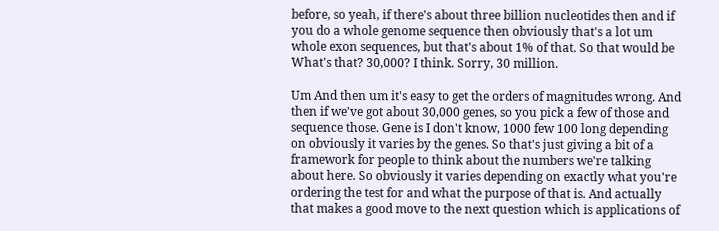before, so yeah, if there's about three billion nucleotides then and if you do a whole genome sequence then obviously that's a lot um whole exon sequences, but that's about 1% of that. So that would be What's that? 30,000? I think. Sorry, 30 million.

Um And then um it's easy to get the orders of magnitudes wrong. And then if we've got about 30,000 genes, so you pick a few of those and sequence those. Gene is I don't know, 1000 few 100 long depending on obviously it varies by the genes. So that's just giving a bit of a framework for people to think about the numbers we're talking about here. So obviously it varies depending on exactly what you're ordering the test for and what the purpose of that is. And actually that makes a good move to the next question which is applications of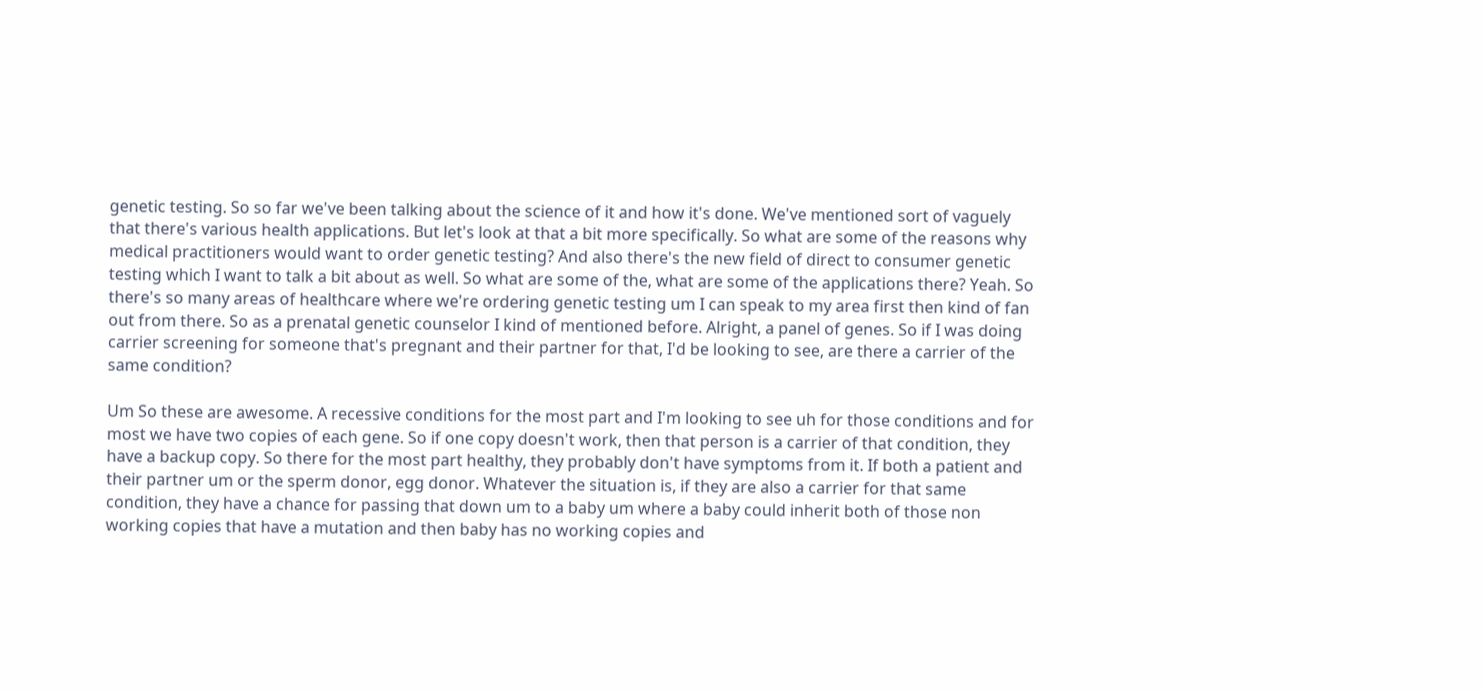genetic testing. So so far we've been talking about the science of it and how it's done. We've mentioned sort of vaguely that there's various health applications. But let's look at that a bit more specifically. So what are some of the reasons why medical practitioners would want to order genetic testing? And also there's the new field of direct to consumer genetic testing which I want to talk a bit about as well. So what are some of the, what are some of the applications there? Yeah. So there's so many areas of healthcare where we're ordering genetic testing um I can speak to my area first then kind of fan out from there. So as a prenatal genetic counselor I kind of mentioned before. Alright, a panel of genes. So if I was doing carrier screening for someone that's pregnant and their partner for that, I'd be looking to see, are there a carrier of the same condition?

Um So these are awesome. A recessive conditions for the most part and I'm looking to see uh for those conditions and for most we have two copies of each gene. So if one copy doesn't work, then that person is a carrier of that condition, they have a backup copy. So there for the most part healthy, they probably don't have symptoms from it. If both a patient and their partner um or the sperm donor, egg donor. Whatever the situation is, if they are also a carrier for that same condition, they have a chance for passing that down um to a baby um where a baby could inherit both of those non working copies that have a mutation and then baby has no working copies and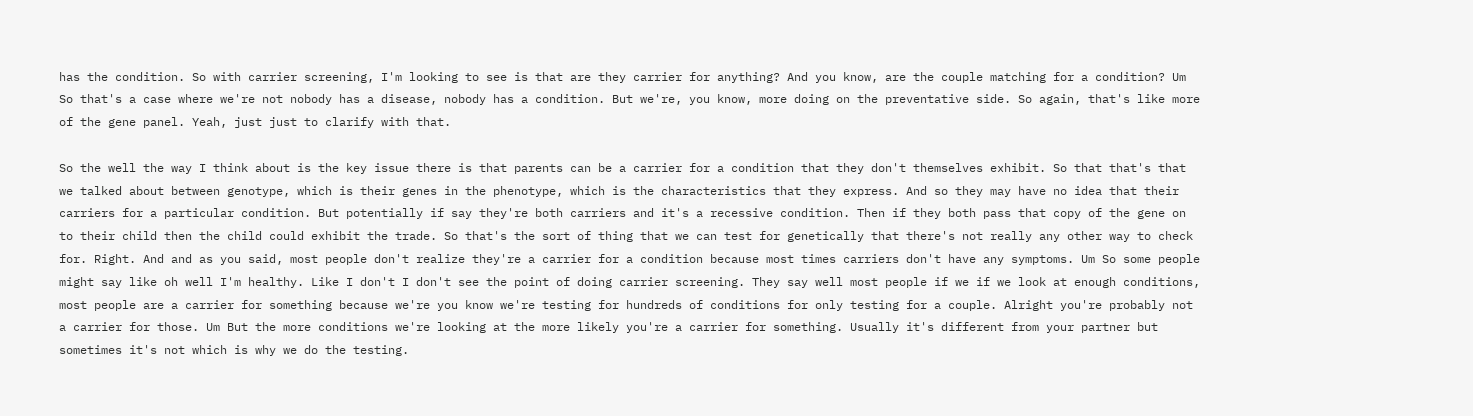has the condition. So with carrier screening, I'm looking to see is that are they carrier for anything? And you know, are the couple matching for a condition? Um So that's a case where we're not nobody has a disease, nobody has a condition. But we're, you know, more doing on the preventative side. So again, that's like more of the gene panel. Yeah, just just to clarify with that.

So the well the way I think about is the key issue there is that parents can be a carrier for a condition that they don't themselves exhibit. So that that's that we talked about between genotype, which is their genes in the phenotype, which is the characteristics that they express. And so they may have no idea that their carriers for a particular condition. But potentially if say they're both carriers and it's a recessive condition. Then if they both pass that copy of the gene on to their child then the child could exhibit the trade. So that's the sort of thing that we can test for genetically that there's not really any other way to check for. Right. And and as you said, most people don't realize they're a carrier for a condition because most times carriers don't have any symptoms. Um So some people might say like oh well I'm healthy. Like I don't I don't see the point of doing carrier screening. They say well most people if we if we look at enough conditions, most people are a carrier for something because we're you know we're testing for hundreds of conditions for only testing for a couple. Alright you're probably not a carrier for those. Um But the more conditions we're looking at the more likely you're a carrier for something. Usually it's different from your partner but sometimes it's not which is why we do the testing.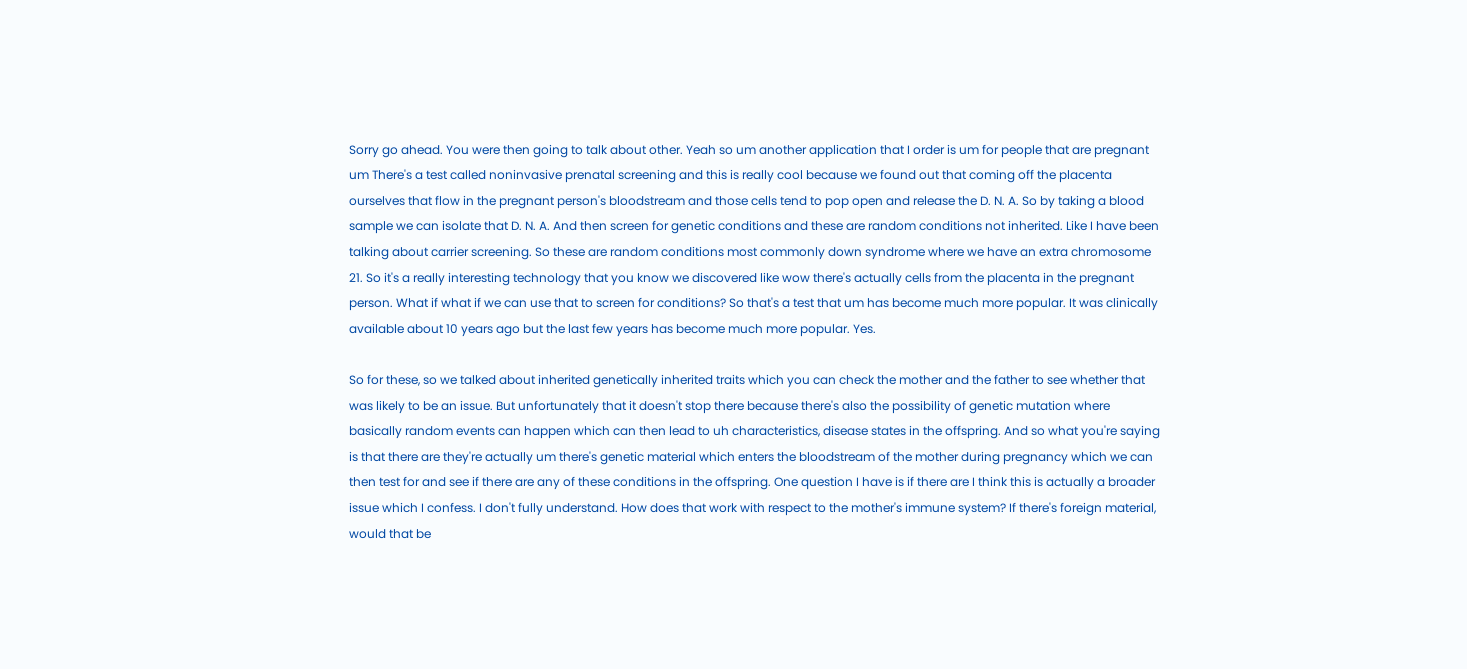Sorry go ahead. You were then going to talk about other. Yeah so um another application that I order is um for people that are pregnant um There's a test called noninvasive prenatal screening and this is really cool because we found out that coming off the placenta ourselves that flow in the pregnant person's bloodstream and those cells tend to pop open and release the D. N. A. So by taking a blood sample we can isolate that D. N. A. And then screen for genetic conditions and these are random conditions not inherited. Like I have been talking about carrier screening. So these are random conditions most commonly down syndrome where we have an extra chromosome 21. So it's a really interesting technology that you know we discovered like wow there's actually cells from the placenta in the pregnant person. What if what if we can use that to screen for conditions? So that's a test that um has become much more popular. It was clinically available about 10 years ago but the last few years has become much more popular. Yes.

So for these, so we talked about inherited genetically inherited traits which you can check the mother and the father to see whether that was likely to be an issue. But unfortunately that it doesn't stop there because there's also the possibility of genetic mutation where basically random events can happen which can then lead to uh characteristics, disease states in the offspring. And so what you're saying is that there are they're actually um there's genetic material which enters the bloodstream of the mother during pregnancy which we can then test for and see if there are any of these conditions in the offspring. One question I have is if there are I think this is actually a broader issue which I confess. I don't fully understand. How does that work with respect to the mother's immune system? If there's foreign material, would that be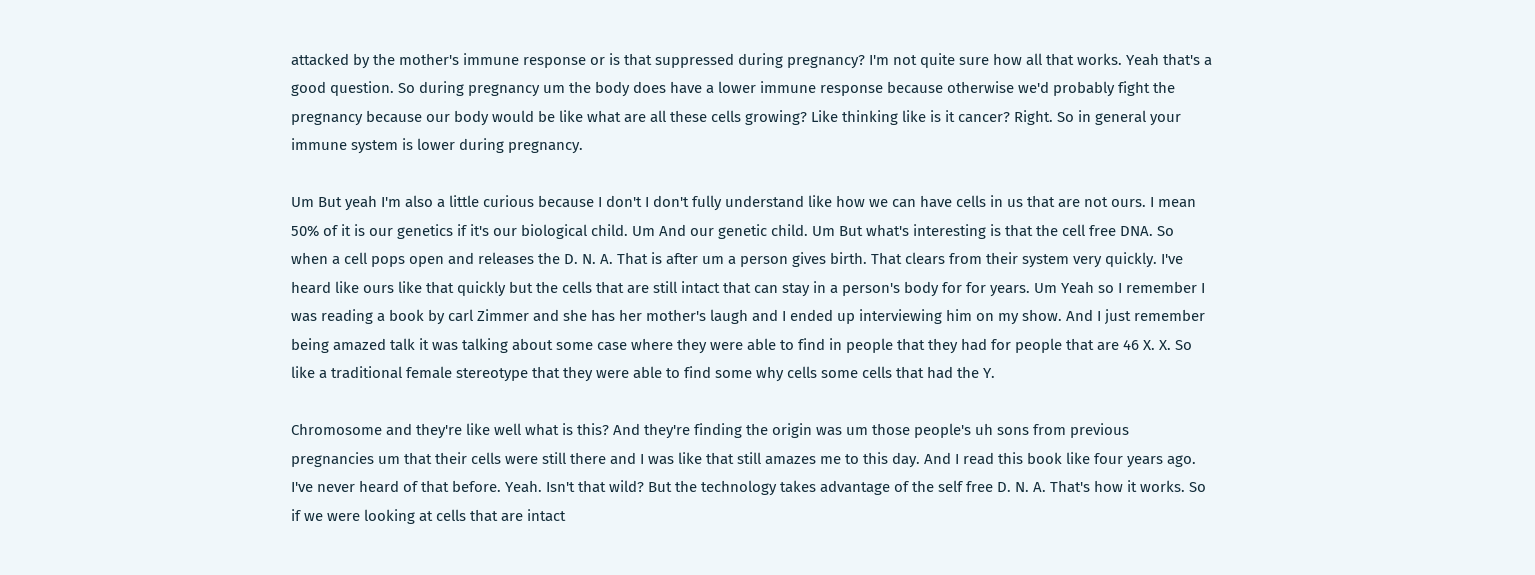attacked by the mother's immune response or is that suppressed during pregnancy? I'm not quite sure how all that works. Yeah that's a good question. So during pregnancy um the body does have a lower immune response because otherwise we'd probably fight the pregnancy because our body would be like what are all these cells growing? Like thinking like is it cancer? Right. So in general your immune system is lower during pregnancy.

Um But yeah I'm also a little curious because I don't I don't fully understand like how we can have cells in us that are not ours. I mean 50% of it is our genetics if it's our biological child. Um And our genetic child. Um But what's interesting is that the cell free DNA. So when a cell pops open and releases the D. N. A. That is after um a person gives birth. That clears from their system very quickly. I've heard like ours like that quickly but the cells that are still intact that can stay in a person's body for for years. Um Yeah so I remember I was reading a book by carl Zimmer and she has her mother's laugh and I ended up interviewing him on my show. And I just remember being amazed talk it was talking about some case where they were able to find in people that they had for people that are 46 X. X. So like a traditional female stereotype that they were able to find some why cells some cells that had the Y.

Chromosome and they're like well what is this? And they're finding the origin was um those people's uh sons from previous pregnancies um that their cells were still there and I was like that still amazes me to this day. And I read this book like four years ago. I've never heard of that before. Yeah. Isn't that wild? But the technology takes advantage of the self free D. N. A. That's how it works. So if we were looking at cells that are intact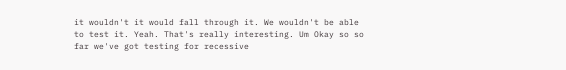it wouldn't it would fall through it. We wouldn't be able to test it. Yeah. That's really interesting. Um Okay so so far we've got testing for recessive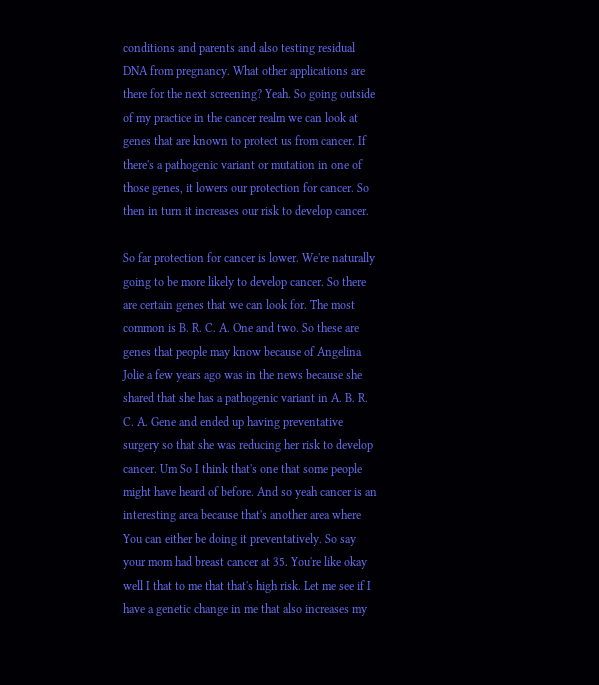conditions and parents and also testing residual DNA from pregnancy. What other applications are there for the next screening? Yeah. So going outside of my practice in the cancer realm we can look at genes that are known to protect us from cancer. If there's a pathogenic variant or mutation in one of those genes, it lowers our protection for cancer. So then in turn it increases our risk to develop cancer.

So far protection for cancer is lower. We're naturally going to be more likely to develop cancer. So there are certain genes that we can look for. The most common is B. R. C. A. One and two. So these are genes that people may know because of Angelina Jolie a few years ago was in the news because she shared that she has a pathogenic variant in A. B. R. C. A. Gene and ended up having preventative surgery so that she was reducing her risk to develop cancer. Um So I think that's one that some people might have heard of before. And so yeah cancer is an interesting area because that's another area where You can either be doing it preventatively. So say your mom had breast cancer at 35. You're like okay well I that to me that that's high risk. Let me see if I have a genetic change in me that also increases my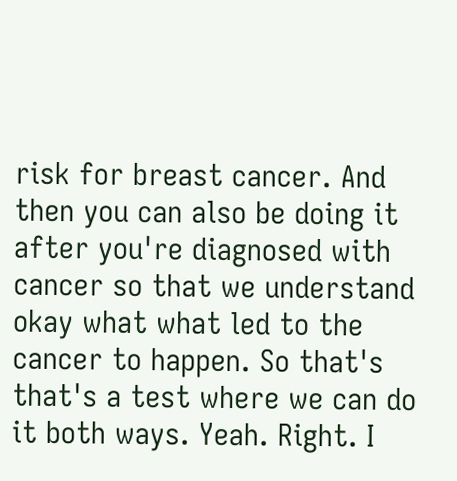risk for breast cancer. And then you can also be doing it after you're diagnosed with cancer so that we understand okay what what led to the cancer to happen. So that's that's a test where we can do it both ways. Yeah. Right. I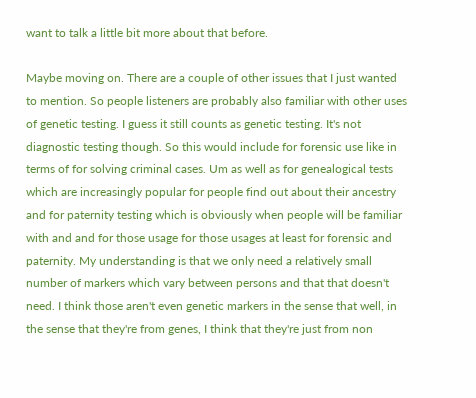want to talk a little bit more about that before.

Maybe moving on. There are a couple of other issues that I just wanted to mention. So people listeners are probably also familiar with other uses of genetic testing. I guess it still counts as genetic testing. It's not diagnostic testing though. So this would include for forensic use like in terms of for solving criminal cases. Um as well as for genealogical tests which are increasingly popular for people find out about their ancestry and for paternity testing which is obviously when people will be familiar with and and for those usage for those usages at least for forensic and paternity. My understanding is that we only need a relatively small number of markers which vary between persons and that that doesn't need. I think those aren't even genetic markers in the sense that well, in the sense that they're from genes, I think that they're just from non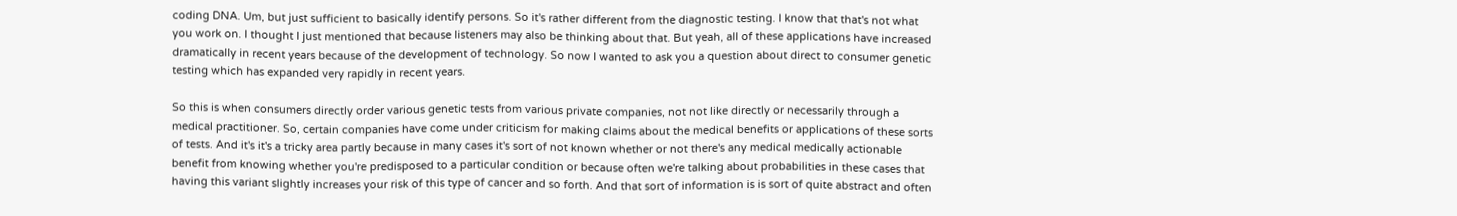coding DNA. Um, but just sufficient to basically identify persons. So it's rather different from the diagnostic testing. I know that that's not what you work on. I thought I just mentioned that because listeners may also be thinking about that. But yeah, all of these applications have increased dramatically in recent years because of the development of technology. So now I wanted to ask you a question about direct to consumer genetic testing which has expanded very rapidly in recent years.

So this is when consumers directly order various genetic tests from various private companies, not not like directly or necessarily through a medical practitioner. So, certain companies have come under criticism for making claims about the medical benefits or applications of these sorts of tests. And it's it's a tricky area partly because in many cases it's sort of not known whether or not there's any medical medically actionable benefit from knowing whether you're predisposed to a particular condition or because often we're talking about probabilities in these cases that having this variant slightly increases your risk of this type of cancer and so forth. And that sort of information is is sort of quite abstract and often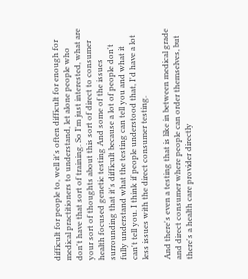difficult for people to, well it's often difficult for enough for medical practitioners to understand, let alone people who don't have that sort of training. So I'm just interested, what are your sort of thoughts about this sort of direct to consumer health focused genetic testing And some of the issues surrounding that it's difficult because a lot of people don't fully understand what the testing can tell you and what it can't tell you. I think if people understood that, I'd have a lot less issues with the direct consumer testing.

And there's even a testing that is like in between medical grade and direct consumer where people can order themselves, but there's a health care provider directly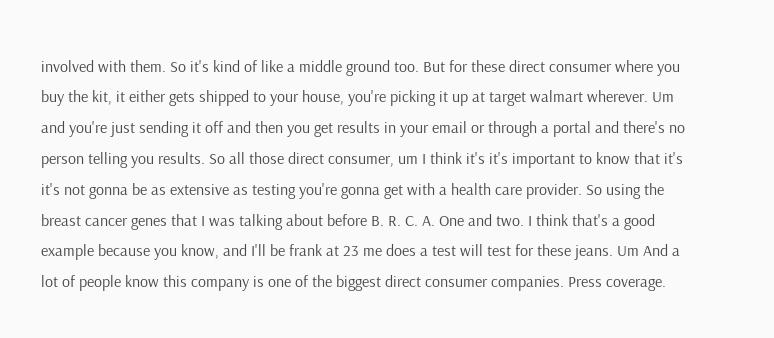involved with them. So it's kind of like a middle ground too. But for these direct consumer where you buy the kit, it either gets shipped to your house, you're picking it up at target walmart wherever. Um and you're just sending it off and then you get results in your email or through a portal and there's no person telling you results. So all those direct consumer, um I think it's it's important to know that it's it's not gonna be as extensive as testing you're gonna get with a health care provider. So using the breast cancer genes that I was talking about before B. R. C. A. One and two. I think that's a good example because you know, and I'll be frank at 23 me does a test will test for these jeans. Um And a lot of people know this company is one of the biggest direct consumer companies. Press coverage.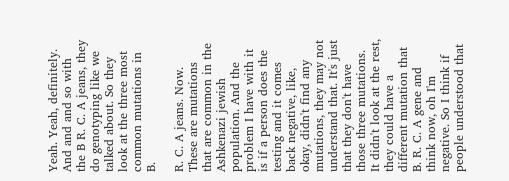Yeah. Yeah, definitely. And and and so with the B R. C. A jeans, they do genotyping like we talked about. So they look at the three most common mutations in B.

R. C. A jeans. Now. These are mutations that are common in the Ashkenazi jewish population. And the problem I have with it is if a person does the testing and it comes back negative, like, okay, didn't find any mutations, they may not understand that. It's just that they don't have those three mutations. It didn't look at the rest, they could have a different mutation that B. R. C. A gene and think now, oh I'm negative. So I think if people understood that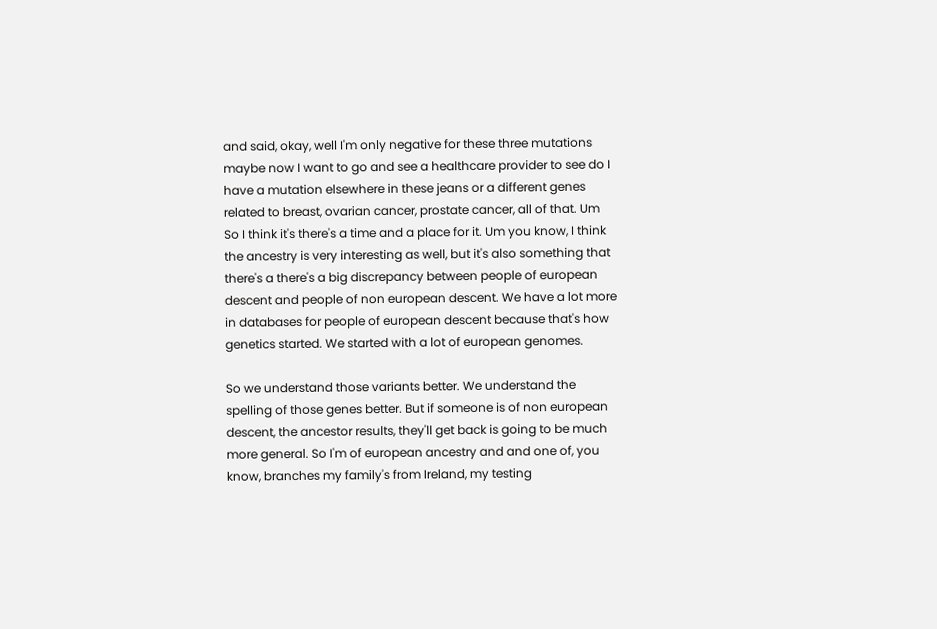and said, okay, well I'm only negative for these three mutations maybe now I want to go and see a healthcare provider to see do I have a mutation elsewhere in these jeans or a different genes related to breast, ovarian cancer, prostate cancer, all of that. Um So I think it's there's a time and a place for it. Um you know, I think the ancestry is very interesting as well, but it's also something that there's a there's a big discrepancy between people of european descent and people of non european descent. We have a lot more in databases for people of european descent because that's how genetics started. We started with a lot of european genomes.

So we understand those variants better. We understand the spelling of those genes better. But if someone is of non european descent, the ancestor results, they'll get back is going to be much more general. So I'm of european ancestry and and one of, you know, branches my family's from Ireland, my testing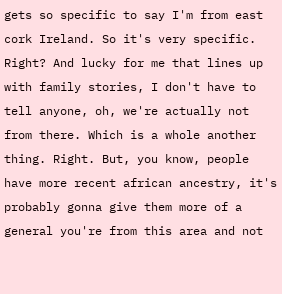gets so specific to say I'm from east cork Ireland. So it's very specific. Right? And lucky for me that lines up with family stories, I don't have to tell anyone, oh, we're actually not from there. Which is a whole another thing. Right. But, you know, people have more recent african ancestry, it's probably gonna give them more of a general you're from this area and not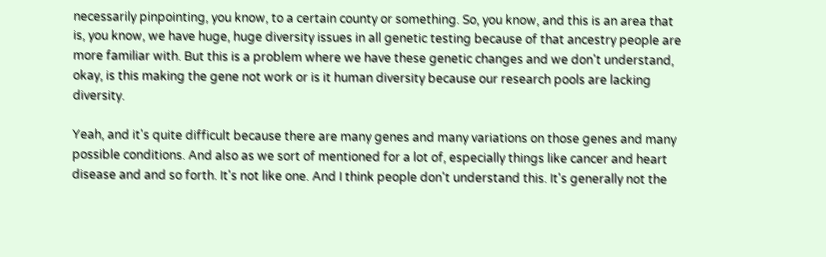necessarily pinpointing, you know, to a certain county or something. So, you know, and this is an area that is, you know, we have huge, huge diversity issues in all genetic testing because of that ancestry people are more familiar with. But this is a problem where we have these genetic changes and we don't understand, okay, is this making the gene not work or is it human diversity because our research pools are lacking diversity.

Yeah, and it's quite difficult because there are many genes and many variations on those genes and many possible conditions. And also as we sort of mentioned for a lot of, especially things like cancer and heart disease and and so forth. It's not like one. And I think people don't understand this. It's generally not the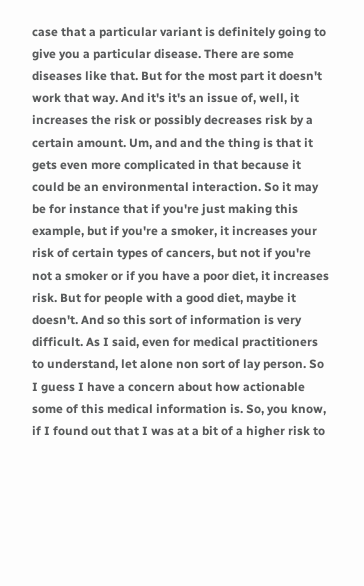case that a particular variant is definitely going to give you a particular disease. There are some diseases like that. But for the most part it doesn't work that way. And it's it's an issue of, well, it increases the risk or possibly decreases risk by a certain amount. Um, and and the thing is that it gets even more complicated in that because it could be an environmental interaction. So it may be for instance that if you're just making this example, but if you're a smoker, it increases your risk of certain types of cancers, but not if you're not a smoker or if you have a poor diet, it increases risk. But for people with a good diet, maybe it doesn't. And so this sort of information is very difficult. As I said, even for medical practitioners to understand, let alone non sort of lay person. So I guess I have a concern about how actionable some of this medical information is. So, you know, if I found out that I was at a bit of a higher risk to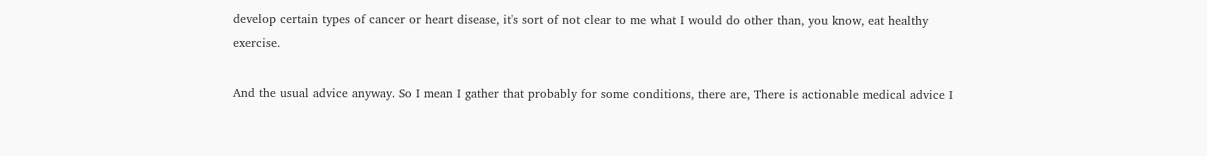develop certain types of cancer or heart disease, it's sort of not clear to me what I would do other than, you know, eat healthy exercise.

And the usual advice anyway. So I mean I gather that probably for some conditions, there are, There is actionable medical advice I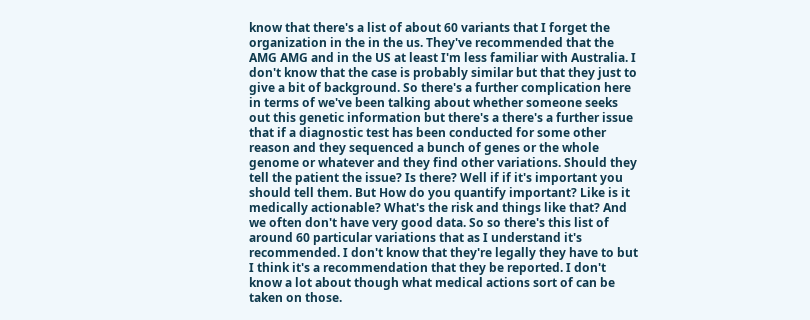know that there's a list of about 60 variants that I forget the organization in the in the us. They've recommended that the AMG AMG and in the US at least I'm less familiar with Australia. I don't know that the case is probably similar but that they just to give a bit of background. So there's a further complication here in terms of we've been talking about whether someone seeks out this genetic information but there's a there's a further issue that if a diagnostic test has been conducted for some other reason and they sequenced a bunch of genes or the whole genome or whatever and they find other variations. Should they tell the patient the issue? Is there? Well if if it's important you should tell them. But How do you quantify important? Like is it medically actionable? What's the risk and things like that? And we often don't have very good data. So so there's this list of around 60 particular variations that as I understand it's recommended. I don't know that they're legally they have to but I think it's a recommendation that they be reported. I don't know a lot about though what medical actions sort of can be taken on those.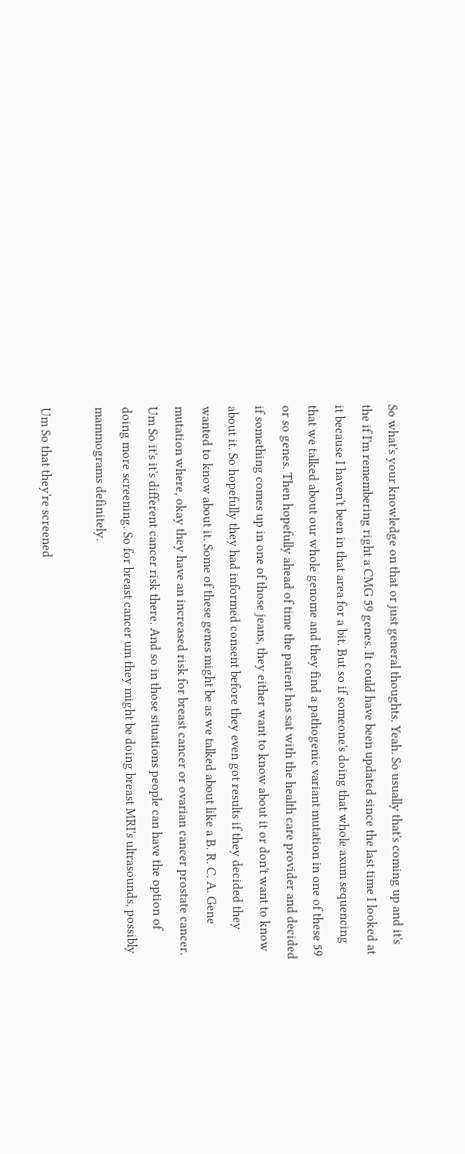So what's your knowledge on that or just general thoughts. Yeah. So usually that's coming up and it's the if I'm remembering right a CMG 59 genes. It could have been updated since the last time I looked at it because I haven't been in that area for a bit. But so if someone's doing that whole axum sequencing that we talked about our whole genome and they find a pathogenic variant mutation in one of these 59 or so genes. Then hopefully ahead of time the patient has sat with the health care provider and decided if something comes up in one of those jeans, they either want to know about it or don't want to know about it. So hopefully they had informed consent before they even got results if they decided they wanted to know about it. Some of these genes might be as we talked about like a B. R. C. A. Gene mutation where, okay they have an increased risk for breast cancer or ovarian cancer prostate cancer. Um So it's it's different cancer risk there. And so in those situations people can have the option of doing more screening. So for breast cancer um they might be doing breast MRI's ultrasounds, possibly mammograms definitely.

Um So that they're screened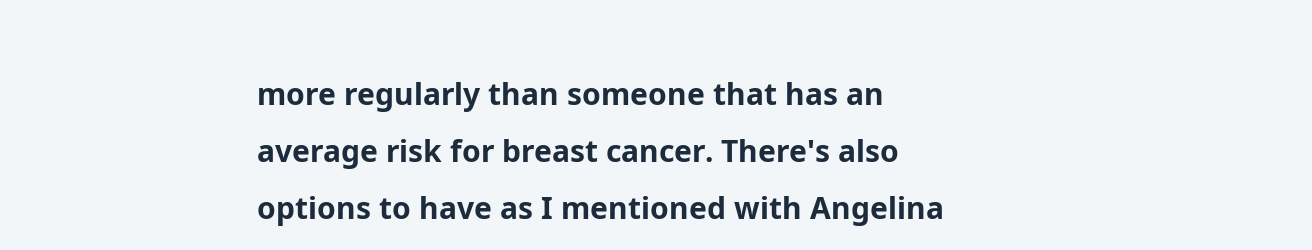more regularly than someone that has an average risk for breast cancer. There's also options to have as I mentioned with Angelina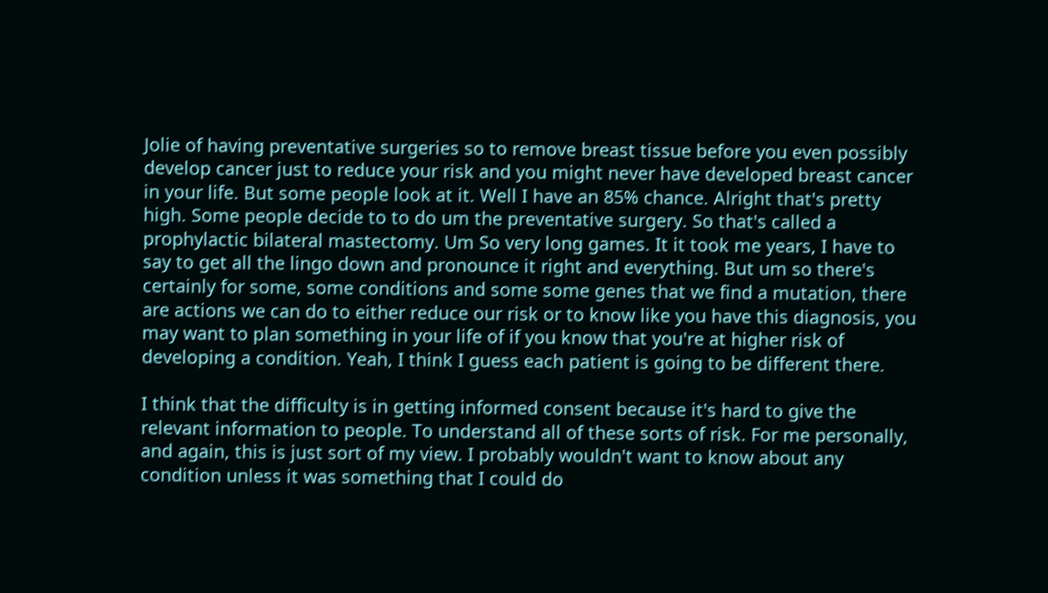Jolie of having preventative surgeries so to remove breast tissue before you even possibly develop cancer just to reduce your risk and you might never have developed breast cancer in your life. But some people look at it. Well I have an 85% chance. Alright that's pretty high. Some people decide to to do um the preventative surgery. So that's called a prophylactic bilateral mastectomy. Um So very long games. It it took me years, I have to say to get all the lingo down and pronounce it right and everything. But um so there's certainly for some, some conditions and some some genes that we find a mutation, there are actions we can do to either reduce our risk or to know like you have this diagnosis, you may want to plan something in your life of if you know that you're at higher risk of developing a condition. Yeah, I think I guess each patient is going to be different there.

I think that the difficulty is in getting informed consent because it's hard to give the relevant information to people. To understand all of these sorts of risk. For me personally, and again, this is just sort of my view. I probably wouldn't want to know about any condition unless it was something that I could do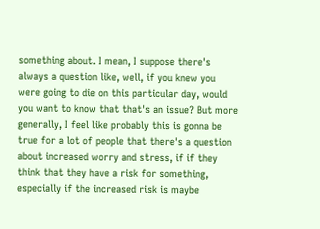something about. I mean, I suppose there's always a question like, well, if you knew you were going to die on this particular day, would you want to know that that's an issue? But more generally, I feel like probably this is gonna be true for a lot of people that there's a question about increased worry and stress, if if they think that they have a risk for something, especially if the increased risk is maybe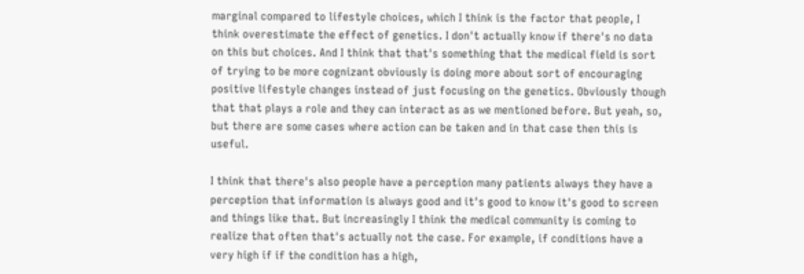marginal compared to lifestyle choices, which I think is the factor that people, I think overestimate the effect of genetics. I don't actually know if there's no data on this but choices. And I think that that's something that the medical field is sort of trying to be more cognizant obviously is doing more about sort of encouraging positive lifestyle changes instead of just focusing on the genetics. Obviously though that that plays a role and they can interact as as we mentioned before. But yeah, so, but there are some cases where action can be taken and in that case then this is useful.

I think that there's also people have a perception many patients always they have a perception that information is always good and it's good to know it's good to screen and things like that. But increasingly I think the medical community is coming to realize that often that's actually not the case. For example, if conditions have a very high if if the condition has a high,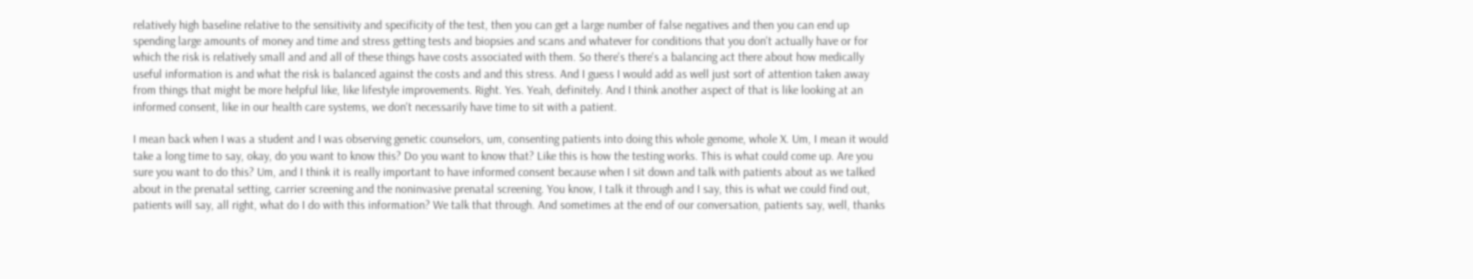relatively high baseline relative to the sensitivity and specificity of the test, then you can get a large number of false negatives and then you can end up spending large amounts of money and time and stress getting tests and biopsies and scans and whatever for conditions that you don't actually have or for which the risk is relatively small and and all of these things have costs associated with them. So there's there's a balancing act there about how medically useful information is and what the risk is balanced against the costs and and this stress. And I guess I would add as well just sort of attention taken away from things that might be more helpful like, like lifestyle improvements. Right. Yes. Yeah, definitely. And I think another aspect of that is like looking at an informed consent, like in our health care systems, we don't necessarily have time to sit with a patient.

I mean back when I was a student and I was observing genetic counselors, um, consenting patients into doing this whole genome, whole X. Um, I mean it would take a long time to say, okay, do you want to know this? Do you want to know that? Like this is how the testing works. This is what could come up. Are you sure you want to do this? Um, and I think it is really important to have informed consent because when I sit down and talk with patients about as we talked about in the prenatal setting, carrier screening and the noninvasive prenatal screening. You know, I talk it through and I say, this is what we could find out, patients will say, all right, what do I do with this information? We talk that through. And sometimes at the end of our conversation, patients say, well, thanks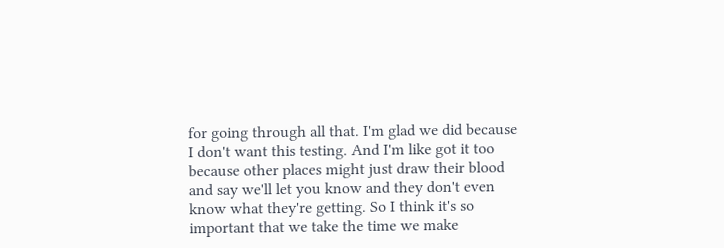for going through all that. I'm glad we did because I don't want this testing. And I'm like got it too because other places might just draw their blood and say we'll let you know and they don't even know what they're getting. So I think it's so important that we take the time we make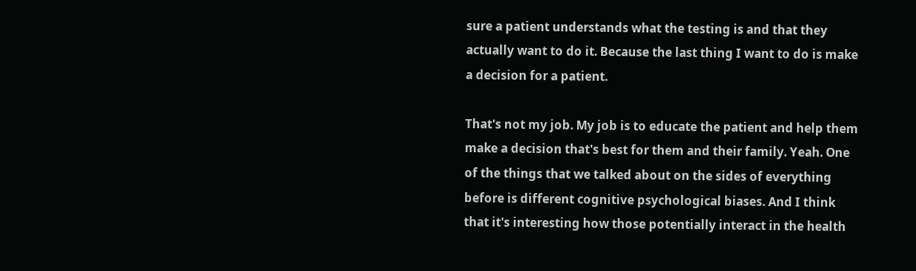sure a patient understands what the testing is and that they actually want to do it. Because the last thing I want to do is make a decision for a patient.

That's not my job. My job is to educate the patient and help them make a decision that's best for them and their family. Yeah. One of the things that we talked about on the sides of everything before is different cognitive psychological biases. And I think that it's interesting how those potentially interact in the health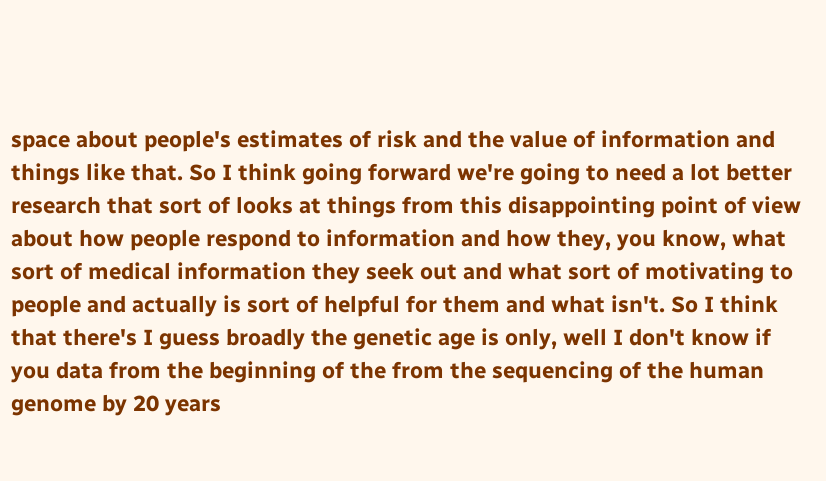space about people's estimates of risk and the value of information and things like that. So I think going forward we're going to need a lot better research that sort of looks at things from this disappointing point of view about how people respond to information and how they, you know, what sort of medical information they seek out and what sort of motivating to people and actually is sort of helpful for them and what isn't. So I think that there's I guess broadly the genetic age is only, well I don't know if you data from the beginning of the from the sequencing of the human genome by 20 years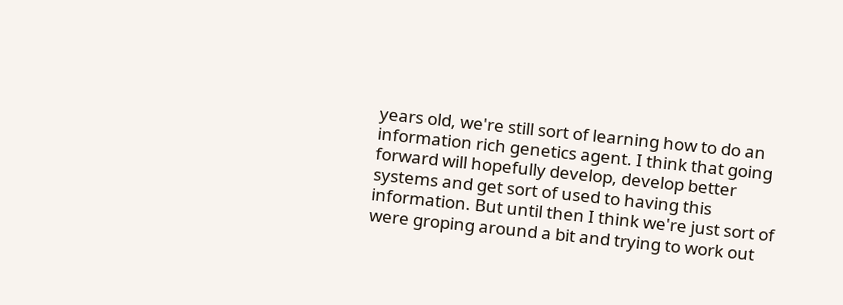years old, we're still sort of learning how to do an information rich genetics agent. I think that going forward will hopefully develop, develop better systems and get sort of used to having this information. But until then I think we're just sort of were groping around a bit and trying to work out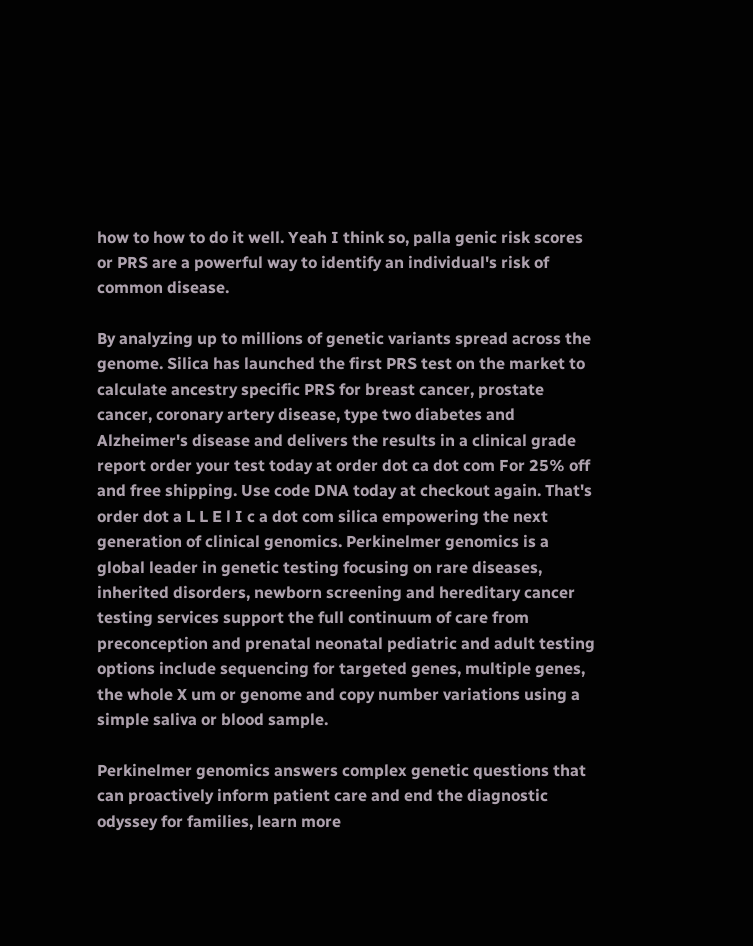how to how to do it well. Yeah I think so, palla genic risk scores or PRS are a powerful way to identify an individual's risk of common disease.

By analyzing up to millions of genetic variants spread across the genome. Silica has launched the first PRS test on the market to calculate ancestry specific PRS for breast cancer, prostate cancer, coronary artery disease, type two diabetes and Alzheimer's disease and delivers the results in a clinical grade report order your test today at order dot ca dot com For 25% off and free shipping. Use code DNA today at checkout again. That's order dot a L L E l I c a dot com silica empowering the next generation of clinical genomics. Perkinelmer genomics is a global leader in genetic testing focusing on rare diseases, inherited disorders, newborn screening and hereditary cancer testing services support the full continuum of care from preconception and prenatal neonatal pediatric and adult testing options include sequencing for targeted genes, multiple genes, the whole X um or genome and copy number variations using a simple saliva or blood sample.

Perkinelmer genomics answers complex genetic questions that can proactively inform patient care and end the diagnostic odyssey for families, learn more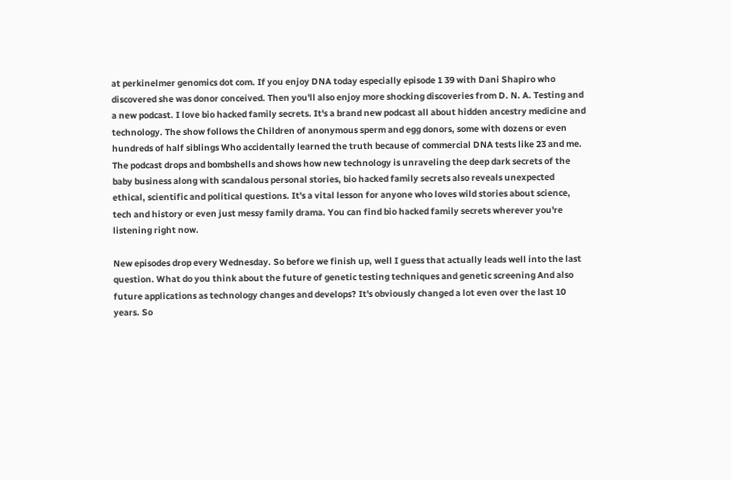at perkinelmer genomics dot com. If you enjoy DNA today especially episode 1 39 with Dani Shapiro who discovered she was donor conceived. Then you'll also enjoy more shocking discoveries from D. N. A. Testing and a new podcast. I love bio hacked family secrets. It's a brand new podcast all about hidden ancestry medicine and technology. The show follows the Children of anonymous sperm and egg donors, some with dozens or even hundreds of half siblings Who accidentally learned the truth because of commercial DNA tests like 23 and me. The podcast drops and bombshells and shows how new technology is unraveling the deep dark secrets of the baby business along with scandalous personal stories, bio hacked family secrets also reveals unexpected ethical, scientific and political questions. It's a vital lesson for anyone who loves wild stories about science, tech and history or even just messy family drama. You can find bio hacked family secrets wherever you're listening right now.

New episodes drop every Wednesday. So before we finish up, well I guess that actually leads well into the last question. What do you think about the future of genetic testing techniques and genetic screening And also future applications as technology changes and develops? It's obviously changed a lot even over the last 10 years. So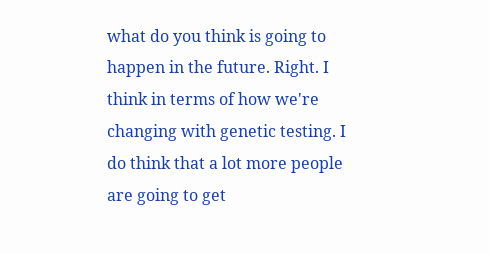what do you think is going to happen in the future. Right. I think in terms of how we're changing with genetic testing. I do think that a lot more people are going to get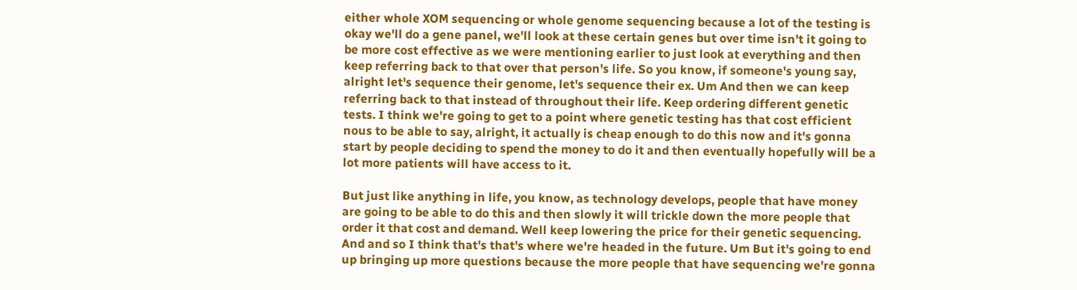either whole XOM sequencing or whole genome sequencing because a lot of the testing is okay we'll do a gene panel, we'll look at these certain genes but over time isn't it going to be more cost effective as we were mentioning earlier to just look at everything and then keep referring back to that over that person's life. So you know, if someone's young say, alright let's sequence their genome, let's sequence their ex. Um And then we can keep referring back to that instead of throughout their life. Keep ordering different genetic tests. I think we're going to get to a point where genetic testing has that cost efficient nous to be able to say, alright, it actually is cheap enough to do this now and it's gonna start by people deciding to spend the money to do it and then eventually hopefully will be a lot more patients will have access to it.

But just like anything in life, you know, as technology develops, people that have money are going to be able to do this and then slowly it will trickle down the more people that order it that cost and demand. Well keep lowering the price for their genetic sequencing. And and so I think that's that's where we're headed in the future. Um But it's going to end up bringing up more questions because the more people that have sequencing we're gonna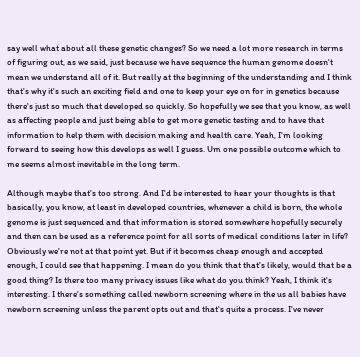say well what about all these genetic changes? So we need a lot more research in terms of figuring out, as we said, just because we have sequence the human genome doesn't mean we understand all of it. But really at the beginning of the understanding and I think that's why it's such an exciting field and one to keep your eye on for in genetics because there's just so much that developed so quickly. So hopefully we see that you know, as well as affecting people and just being able to get more genetic testing and to have that information to help them with decision making and health care. Yeah, I'm looking forward to seeing how this develops as well I guess. Um one possible outcome which to me seems almost inevitable in the long term.

Although maybe that's too strong. And I'd be interested to hear your thoughts is that basically, you know, at least in developed countries, whenever a child is born, the whole genome is just sequenced and that information is stored somewhere hopefully securely and then can be used as a reference point for all sorts of medical conditions later in life? Obviously we're not at that point yet. But if it becomes cheap enough and accepted enough, I could see that happening. I mean do you think that that's likely, would that be a good thing? Is there too many privacy issues like what do you think? Yeah, I think it's interesting. I there's something called newborn screening where in the us all babies have newborn screening unless the parent opts out and that's quite a process. I've never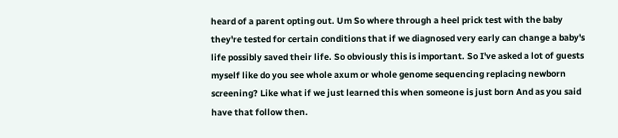heard of a parent opting out. Um So where through a heel prick test with the baby they're tested for certain conditions that if we diagnosed very early can change a baby's life possibly saved their life. So obviously this is important. So I've asked a lot of guests myself like do you see whole axum or whole genome sequencing replacing newborn screening? Like what if we just learned this when someone is just born And as you said have that follow then.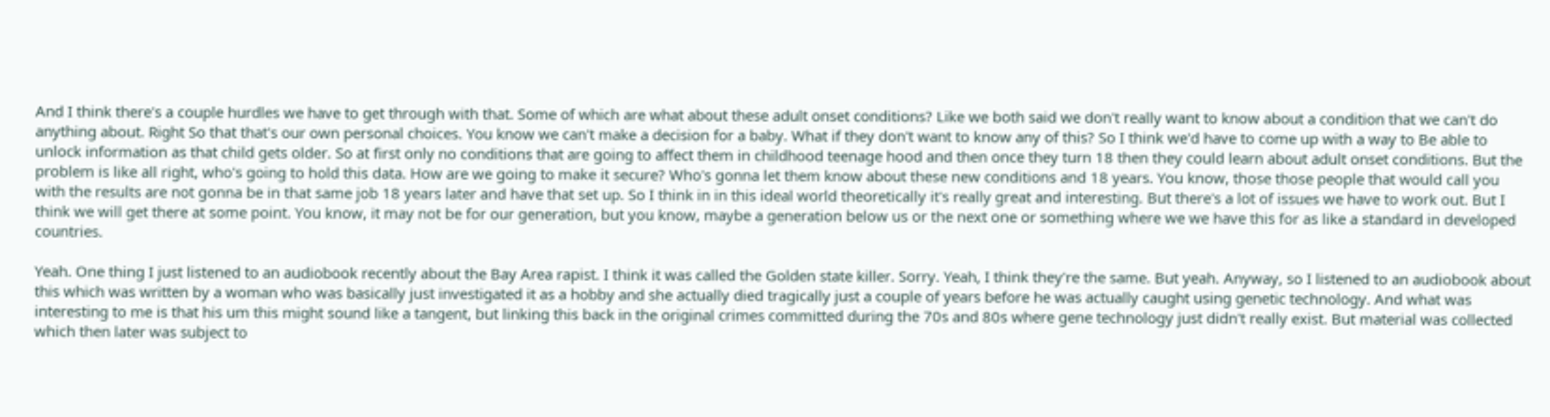And I think there's a couple hurdles we have to get through with that. Some of which are what about these adult onset conditions? Like we both said we don't really want to know about a condition that we can't do anything about. Right So that that's our own personal choices. You know we can't make a decision for a baby. What if they don't want to know any of this? So I think we'd have to come up with a way to Be able to unlock information as that child gets older. So at first only no conditions that are going to affect them in childhood teenage hood and then once they turn 18 then they could learn about adult onset conditions. But the problem is like all right, who's going to hold this data. How are we going to make it secure? Who's gonna let them know about these new conditions and 18 years. You know, those those people that would call you with the results are not gonna be in that same job 18 years later and have that set up. So I think in in this ideal world theoretically it's really great and interesting. But there's a lot of issues we have to work out. But I think we will get there at some point. You know, it may not be for our generation, but you know, maybe a generation below us or the next one or something where we we have this for as like a standard in developed countries.

Yeah. One thing I just listened to an audiobook recently about the Bay Area rapist. I think it was called the Golden state killer. Sorry. Yeah, I think they're the same. But yeah. Anyway, so I listened to an audiobook about this which was written by a woman who was basically just investigated it as a hobby and she actually died tragically just a couple of years before he was actually caught using genetic technology. And what was interesting to me is that his um this might sound like a tangent, but linking this back in the original crimes committed during the 70s and 80s where gene technology just didn't really exist. But material was collected which then later was subject to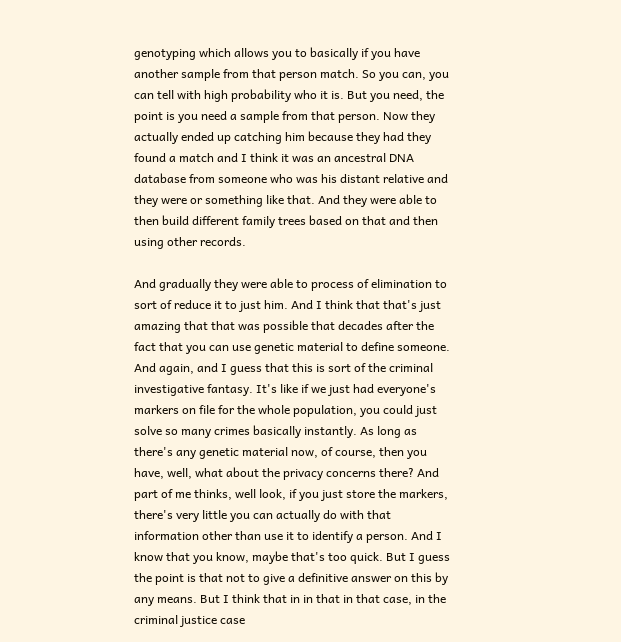genotyping which allows you to basically if you have another sample from that person match. So you can, you can tell with high probability who it is. But you need, the point is you need a sample from that person. Now they actually ended up catching him because they had they found a match and I think it was an ancestral DNA database from someone who was his distant relative and they were or something like that. And they were able to then build different family trees based on that and then using other records.

And gradually they were able to process of elimination to sort of reduce it to just him. And I think that that's just amazing that that was possible that decades after the fact that you can use genetic material to define someone. And again, and I guess that this is sort of the criminal investigative fantasy. It's like if we just had everyone's markers on file for the whole population, you could just solve so many crimes basically instantly. As long as there's any genetic material now, of course, then you have, well, what about the privacy concerns there? And part of me thinks, well look, if you just store the markers, there's very little you can actually do with that information other than use it to identify a person. And I know that you know, maybe that's too quick. But I guess the point is that not to give a definitive answer on this by any means. But I think that in in that in that case, in the criminal justice case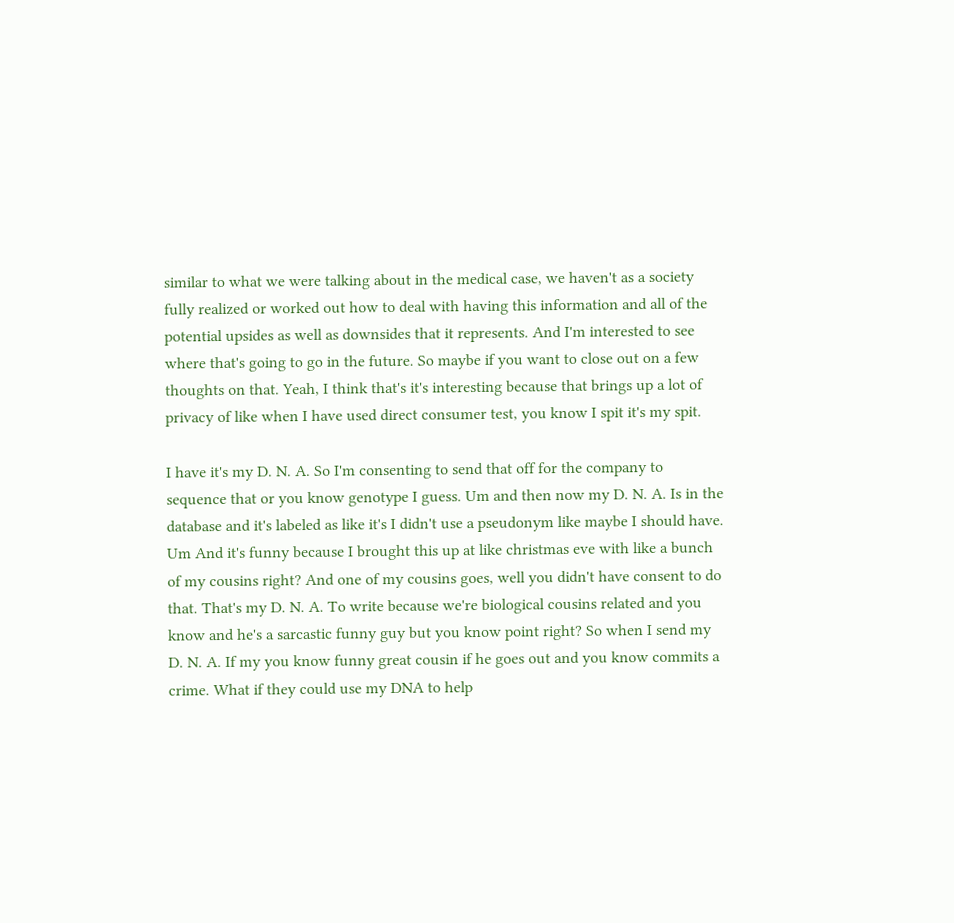similar to what we were talking about in the medical case, we haven't as a society fully realized or worked out how to deal with having this information and all of the potential upsides as well as downsides that it represents. And I'm interested to see where that's going to go in the future. So maybe if you want to close out on a few thoughts on that. Yeah, I think that's it's interesting because that brings up a lot of privacy of like when I have used direct consumer test, you know I spit it's my spit.

I have it's my D. N. A. So I'm consenting to send that off for the company to sequence that or you know genotype I guess. Um and then now my D. N. A. Is in the database and it's labeled as like it's I didn't use a pseudonym like maybe I should have. Um And it's funny because I brought this up at like christmas eve with like a bunch of my cousins right? And one of my cousins goes, well you didn't have consent to do that. That's my D. N. A. To write because we're biological cousins related and you know and he's a sarcastic funny guy but you know point right? So when I send my D. N. A. If my you know funny great cousin if he goes out and you know commits a crime. What if they could use my DNA to help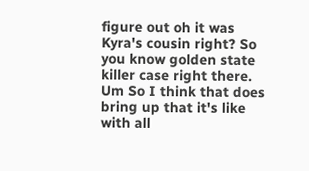figure out oh it was Kyra's cousin right? So you know golden state killer case right there. Um So I think that does bring up that it's like with all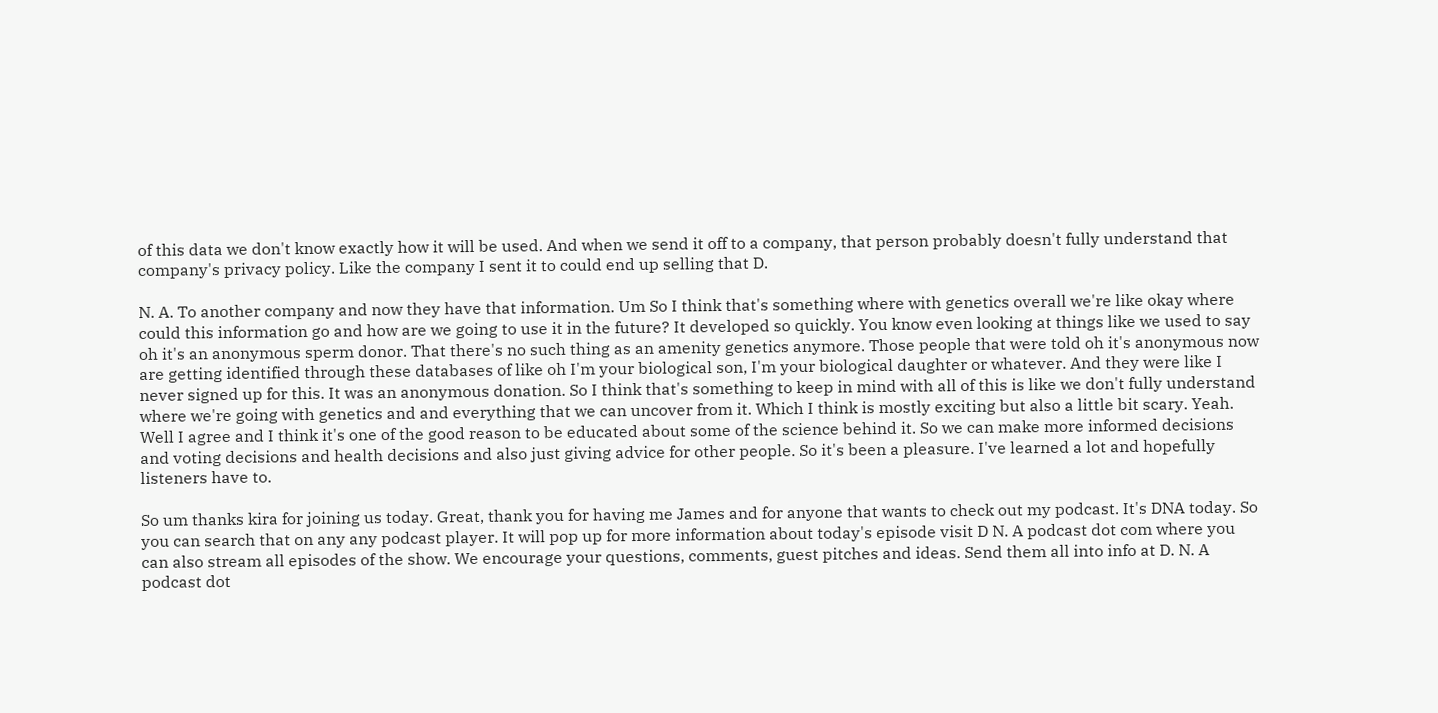of this data we don't know exactly how it will be used. And when we send it off to a company, that person probably doesn't fully understand that company's privacy policy. Like the company I sent it to could end up selling that D.

N. A. To another company and now they have that information. Um So I think that's something where with genetics overall we're like okay where could this information go and how are we going to use it in the future? It developed so quickly. You know even looking at things like we used to say oh it's an anonymous sperm donor. That there's no such thing as an amenity genetics anymore. Those people that were told oh it's anonymous now are getting identified through these databases of like oh I'm your biological son, I'm your biological daughter or whatever. And they were like I never signed up for this. It was an anonymous donation. So I think that's something to keep in mind with all of this is like we don't fully understand where we're going with genetics and and everything that we can uncover from it. Which I think is mostly exciting but also a little bit scary. Yeah. Well I agree and I think it's one of the good reason to be educated about some of the science behind it. So we can make more informed decisions and voting decisions and health decisions and also just giving advice for other people. So it's been a pleasure. I've learned a lot and hopefully listeners have to.

So um thanks kira for joining us today. Great, thank you for having me James and for anyone that wants to check out my podcast. It's DNA today. So you can search that on any any podcast player. It will pop up for more information about today's episode visit D N. A podcast dot com where you can also stream all episodes of the show. We encourage your questions, comments, guest pitches and ideas. Send them all into info at D. N. A podcast dot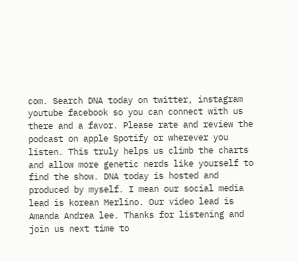com. Search DNA today on twitter, instagram youtube facebook so you can connect with us there and a favor. Please rate and review the podcast on apple Spotify or wherever you listen. This truly helps us climb the charts and allow more genetic nerds like yourself to find the show. DNA today is hosted and produced by myself. I mean our social media lead is korean Merlino. Our video lead is Amanda Andrea lee. Thanks for listening and join us next time to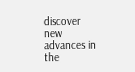discover new advances in the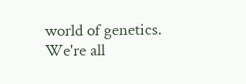world of genetics. We're all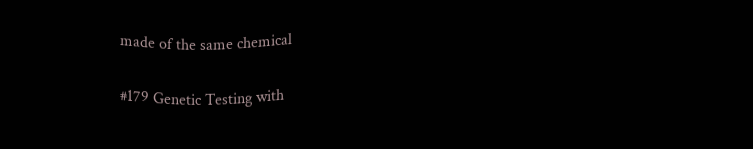made of the same chemical

#179 Genetic Testing with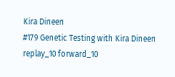Kira Dineen
#179 Genetic Testing with Kira Dineen
replay_10 forward_10